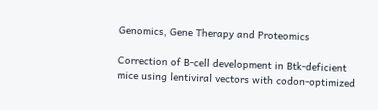Genomics, Gene Therapy and Proteomics

Correction of B-cell development in Btk-deficient mice using lentiviral vectors with codon-optimized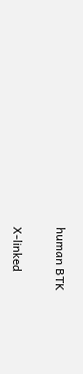human BTK


X-linked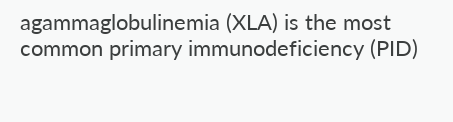agammaglobulinemia (XLA) is the most common primary immunodeficiency (PID)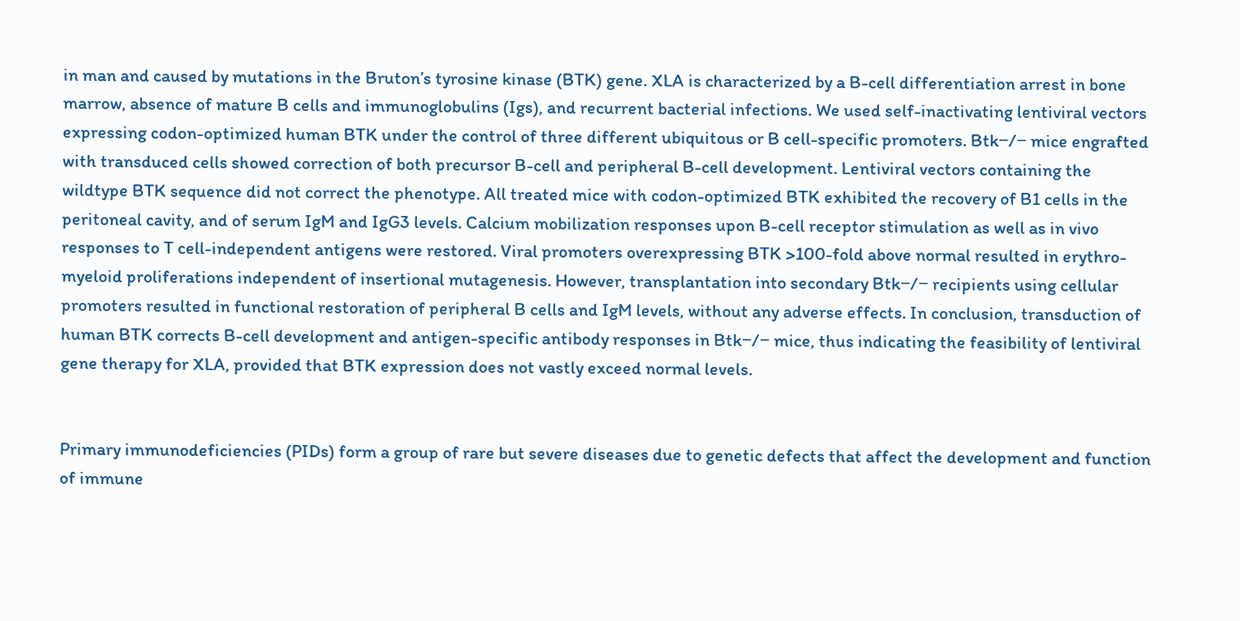in man and caused by mutations in the Bruton’s tyrosine kinase (BTK) gene. XLA is characterized by a B-cell differentiation arrest in bone marrow, absence of mature B cells and immunoglobulins (Igs), and recurrent bacterial infections. We used self-inactivating lentiviral vectors expressing codon-optimized human BTK under the control of three different ubiquitous or B cell-specific promoters. Btk−/− mice engrafted with transduced cells showed correction of both precursor B-cell and peripheral B-cell development. Lentiviral vectors containing the wildtype BTK sequence did not correct the phenotype. All treated mice with codon-optimized BTK exhibited the recovery of B1 cells in the peritoneal cavity, and of serum IgM and IgG3 levels. Calcium mobilization responses upon B-cell receptor stimulation as well as in vivo responses to T cell-independent antigens were restored. Viral promoters overexpressing BTK >100-fold above normal resulted in erythro-myeloid proliferations independent of insertional mutagenesis. However, transplantation into secondary Btk−/− recipients using cellular promoters resulted in functional restoration of peripheral B cells and IgM levels, without any adverse effects. In conclusion, transduction of human BTK corrects B-cell development and antigen-specific antibody responses in Btk−/− mice, thus indicating the feasibility of lentiviral gene therapy for XLA, provided that BTK expression does not vastly exceed normal levels.


Primary immunodeficiencies (PIDs) form a group of rare but severe diseases due to genetic defects that affect the development and function of immune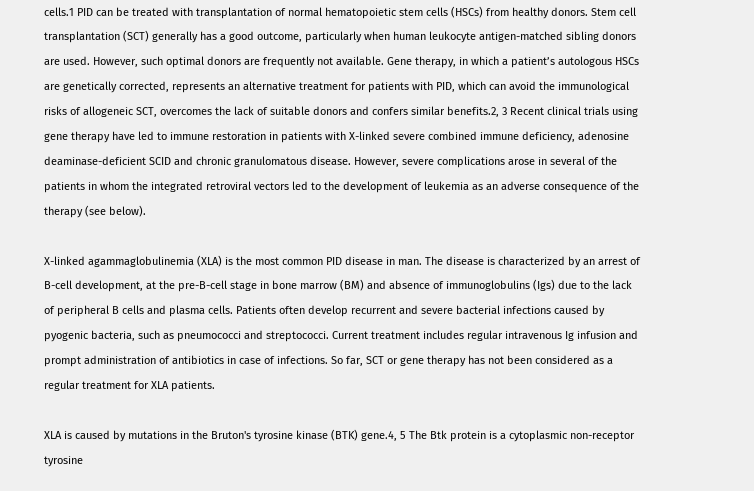cells.1 PID can be treated with transplantation of normal hematopoietic stem cells (HSCs) from healthy donors. Stem cell transplantation (SCT) generally has a good outcome, particularly when human leukocyte antigen-matched sibling donors are used. However, such optimal donors are frequently not available. Gene therapy, in which a patient’s autologous HSCs are genetically corrected, represents an alternative treatment for patients with PID, which can avoid the immunological risks of allogeneic SCT, overcomes the lack of suitable donors and confers similar benefits.2, 3 Recent clinical trials using gene therapy have led to immune restoration in patients with X-linked severe combined immune deficiency, adenosine deaminase-deficient SCID and chronic granulomatous disease. However, severe complications arose in several of the patients in whom the integrated retroviral vectors led to the development of leukemia as an adverse consequence of the therapy (see below).

X-linked agammaglobulinemia (XLA) is the most common PID disease in man. The disease is characterized by an arrest of B-cell development, at the pre-B-cell stage in bone marrow (BM) and absence of immunoglobulins (Igs) due to the lack of peripheral B cells and plasma cells. Patients often develop recurrent and severe bacterial infections caused by pyogenic bacteria, such as pneumococci and streptococci. Current treatment includes regular intravenous Ig infusion and prompt administration of antibiotics in case of infections. So far, SCT or gene therapy has not been considered as a regular treatment for XLA patients.

XLA is caused by mutations in the Bruton's tyrosine kinase (BTK) gene.4, 5 The Btk protein is a cytoplasmic non-receptor tyrosine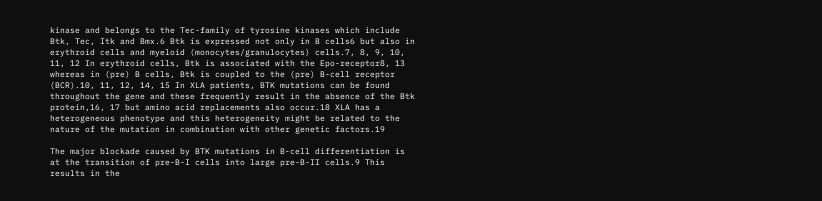kinase and belongs to the Tec-family of tyrosine kinases which include Btk, Tec, Itk and Bmx.6 Btk is expressed not only in B cells6 but also in erythroid cells and myeloid (monocytes/granulocytes) cells.7, 8, 9, 10, 11, 12 In erythroid cells, Btk is associated with the Epo-receptor8, 13 whereas in (pre) B cells, Btk is coupled to the (pre) B-cell receptor (BCR).10, 11, 12, 14, 15 In XLA patients, BTK mutations can be found throughout the gene and these frequently result in the absence of the Btk protein,16, 17 but amino acid replacements also occur.18 XLA has a heterogeneous phenotype and this heterogeneity might be related to the nature of the mutation in combination with other genetic factors.19

The major blockade caused by BTK mutations in B-cell differentiation is at the transition of pre-B-I cells into large pre-B-II cells.9 This results in the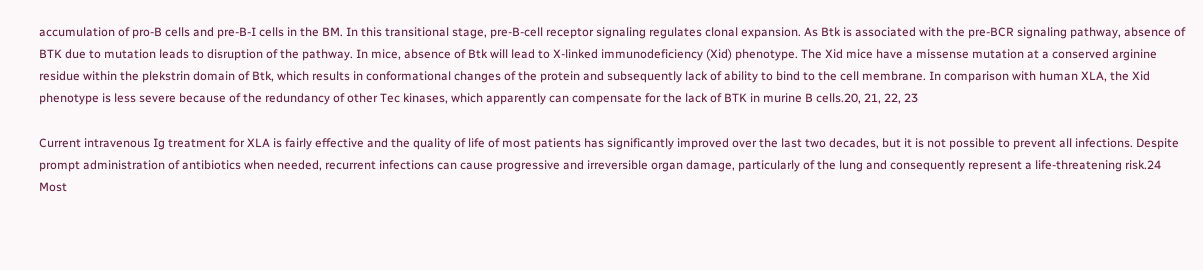accumulation of pro-B cells and pre-B-I cells in the BM. In this transitional stage, pre-B-cell receptor signaling regulates clonal expansion. As Btk is associated with the pre-BCR signaling pathway, absence of BTK due to mutation leads to disruption of the pathway. In mice, absence of Btk will lead to X-linked immunodeficiency (Xid) phenotype. The Xid mice have a missense mutation at a conserved arginine residue within the plekstrin domain of Btk, which results in conformational changes of the protein and subsequently lack of ability to bind to the cell membrane. In comparison with human XLA, the Xid phenotype is less severe because of the redundancy of other Tec kinases, which apparently can compensate for the lack of BTK in murine B cells.20, 21, 22, 23

Current intravenous Ig treatment for XLA is fairly effective and the quality of life of most patients has significantly improved over the last two decades, but it is not possible to prevent all infections. Despite prompt administration of antibiotics when needed, recurrent infections can cause progressive and irreversible organ damage, particularly of the lung and consequently represent a life-threatening risk.24 Most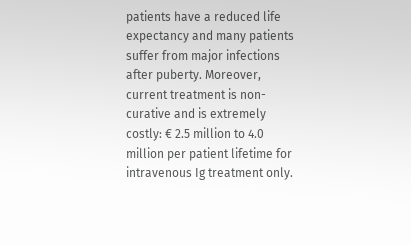patients have a reduced life expectancy and many patients suffer from major infections after puberty. Moreover, current treatment is non-curative and is extremely costly: € 2.5 million to 4.0 million per patient lifetime for intravenous Ig treatment only.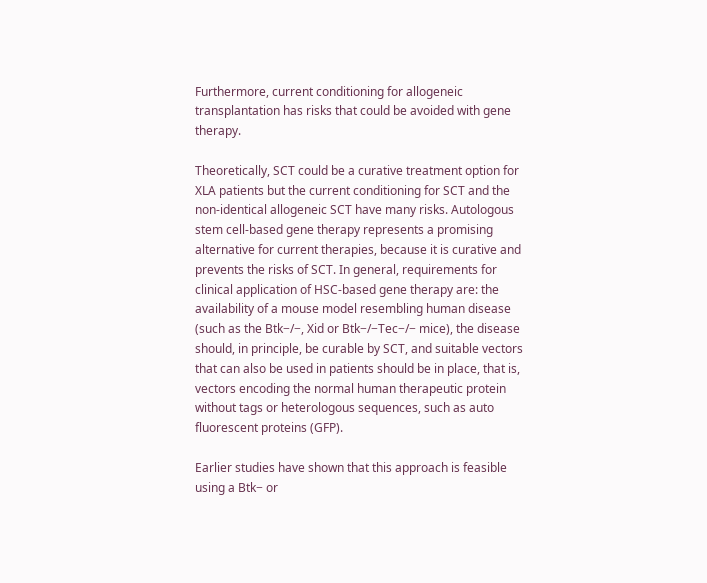Furthermore, current conditioning for allogeneic transplantation has risks that could be avoided with gene therapy.

Theoretically, SCT could be a curative treatment option for XLA patients but the current conditioning for SCT and the non-identical allogeneic SCT have many risks. Autologous stem cell-based gene therapy represents a promising alternative for current therapies, because it is curative and prevents the risks of SCT. In general, requirements for clinical application of HSC-based gene therapy are: the availability of a mouse model resembling human disease (such as the Btk−/−, Xid or Btk−/−Tec−/− mice), the disease should, in principle, be curable by SCT, and suitable vectors that can also be used in patients should be in place, that is, vectors encoding the normal human therapeutic protein without tags or heterologous sequences, such as auto fluorescent proteins (GFP).

Earlier studies have shown that this approach is feasible using a Btk− or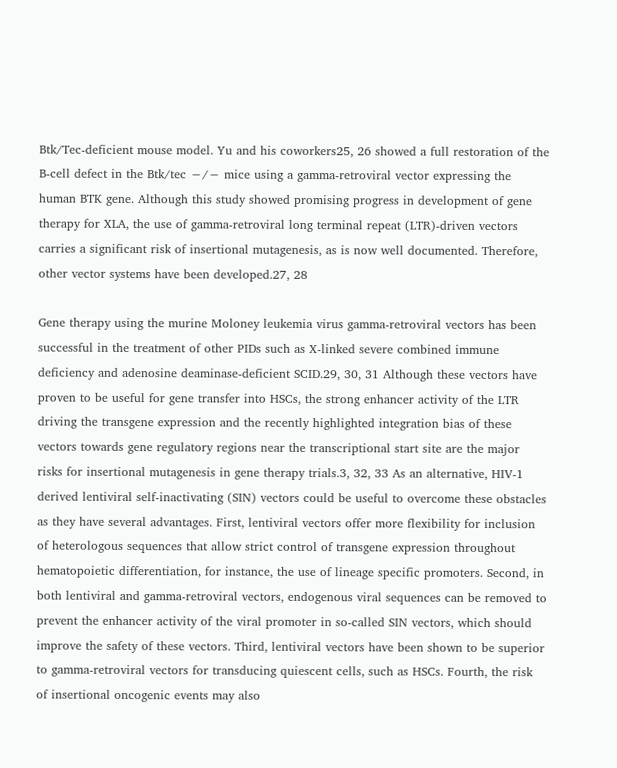Btk/Tec-deficient mouse model. Yu and his coworkers25, 26 showed a full restoration of the B-cell defect in the Btk/tec −/− mice using a gamma-retroviral vector expressing the human BTK gene. Although this study showed promising progress in development of gene therapy for XLA, the use of gamma-retroviral long terminal repeat (LTR)-driven vectors carries a significant risk of insertional mutagenesis, as is now well documented. Therefore, other vector systems have been developed.27, 28

Gene therapy using the murine Moloney leukemia virus gamma-retroviral vectors has been successful in the treatment of other PIDs such as X-linked severe combined immune deficiency and adenosine deaminase-deficient SCID.29, 30, 31 Although these vectors have proven to be useful for gene transfer into HSCs, the strong enhancer activity of the LTR driving the transgene expression and the recently highlighted integration bias of these vectors towards gene regulatory regions near the transcriptional start site are the major risks for insertional mutagenesis in gene therapy trials.3, 32, 33 As an alternative, HIV-1 derived lentiviral self-inactivating (SIN) vectors could be useful to overcome these obstacles as they have several advantages. First, lentiviral vectors offer more flexibility for inclusion of heterologous sequences that allow strict control of transgene expression throughout hematopoietic differentiation, for instance, the use of lineage specific promoters. Second, in both lentiviral and gamma-retroviral vectors, endogenous viral sequences can be removed to prevent the enhancer activity of the viral promoter in so-called SIN vectors, which should improve the safety of these vectors. Third, lentiviral vectors have been shown to be superior to gamma-retroviral vectors for transducing quiescent cells, such as HSCs. Fourth, the risk of insertional oncogenic events may also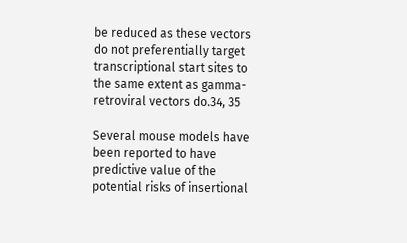be reduced as these vectors do not preferentially target transcriptional start sites to the same extent as gamma-retroviral vectors do.34, 35

Several mouse models have been reported to have predictive value of the potential risks of insertional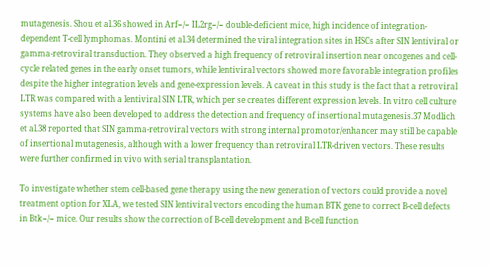mutagenesis. Shou et al.36 showed in Arf−/− IL2rg−/− double-deficient mice, high incidence of integration-dependent T-cell lymphomas. Montini et al.34 determined the viral integration sites in HSCs after SIN lentiviral or gamma-retroviral transduction. They observed a high frequency of retroviral insertion near oncogenes and cell-cycle related genes in the early onset tumors, while lentiviral vectors showed more favorable integration profiles despite the higher integration levels and gene-expression levels. A caveat in this study is the fact that a retroviral LTR was compared with a lentiviral SIN LTR, which per se creates different expression levels. In vitro cell culture systems have also been developed to address the detection and frequency of insertional mutagenesis.37 Modlich et al.38 reported that SIN gamma-retroviral vectors with strong internal promotor/enhancer may still be capable of insertional mutagenesis, although with a lower frequency than retroviral LTR-driven vectors. These results were further confirmed in vivo with serial transplantation.

To investigate whether stem cell-based gene therapy using the new generation of vectors could provide a novel treatment option for XLA, we tested SIN lentiviral vectors encoding the human BTK gene to correct B-cell defects in Btk−/− mice. Our results show the correction of B-cell development and B-cell function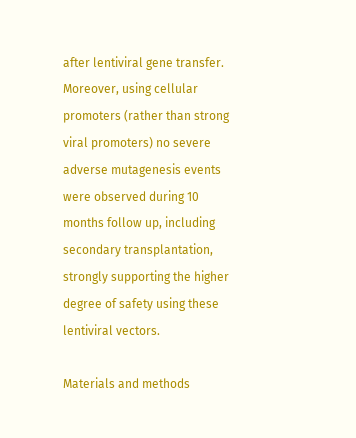after lentiviral gene transfer. Moreover, using cellular promoters (rather than strong viral promoters) no severe adverse mutagenesis events were observed during 10 months follow up, including secondary transplantation, strongly supporting the higher degree of safety using these lentiviral vectors.

Materials and methods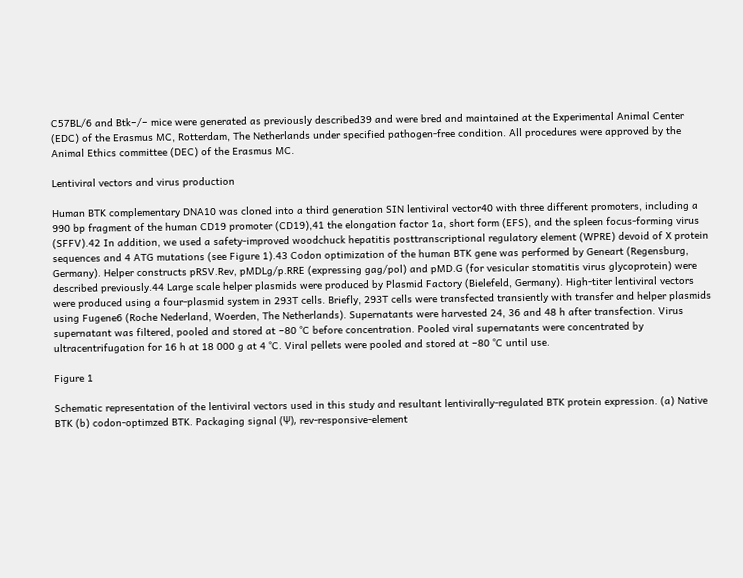C57BL/6 and Btk−/− mice were generated as previously described39 and were bred and maintained at the Experimental Animal Center (EDC) of the Erasmus MC, Rotterdam, The Netherlands under specified pathogen-free condition. All procedures were approved by the Animal Ethics committee (DEC) of the Erasmus MC.

Lentiviral vectors and virus production

Human BTK complementary DNA10 was cloned into a third generation SIN lentiviral vector40 with three different promoters, including a 990 bp fragment of the human CD19 promoter (CD19),41 the elongation factor 1a, short form (EFS), and the spleen focus-forming virus (SFFV).42 In addition, we used a safety-improved woodchuck hepatitis posttranscriptional regulatory element (WPRE) devoid of X protein sequences and 4 ATG mutations (see Figure 1).43 Codon optimization of the human BTK gene was performed by Geneart (Regensburg, Germany). Helper constructs pRSV.Rev, pMDLg/p.RRE (expressing gag/pol) and pMD.G (for vesicular stomatitis virus glycoprotein) were described previously.44 Large scale helper plasmids were produced by Plasmid Factory (Bielefeld, Germany). High-titer lentiviral vectors were produced using a four-plasmid system in 293T cells. Briefly, 293T cells were transfected transiently with transfer and helper plasmids using Fugene6 (Roche Nederland, Woerden, The Netherlands). Supernatants were harvested 24, 36 and 48 h after transfection. Virus supernatant was filtered, pooled and stored at −80 °C before concentration. Pooled viral supernatants were concentrated by ultracentrifugation for 16 h at 18 000 g at 4 °C. Viral pellets were pooled and stored at −80 °C until use.

Figure 1

Schematic representation of the lentiviral vectors used in this study and resultant lentivirally-regulated BTK protein expression. (a) Native BTK (b) codon-optimzed BTK. Packaging signal (Ψ), rev-responsive-element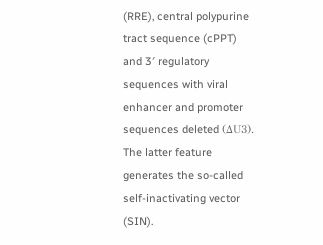(RRE), central polypurine tract sequence (cPPT) and 3′ regulatory sequences with viral enhancer and promoter sequences deleted (ΔU3). The latter feature generates the so-called self-inactivating vector (SIN).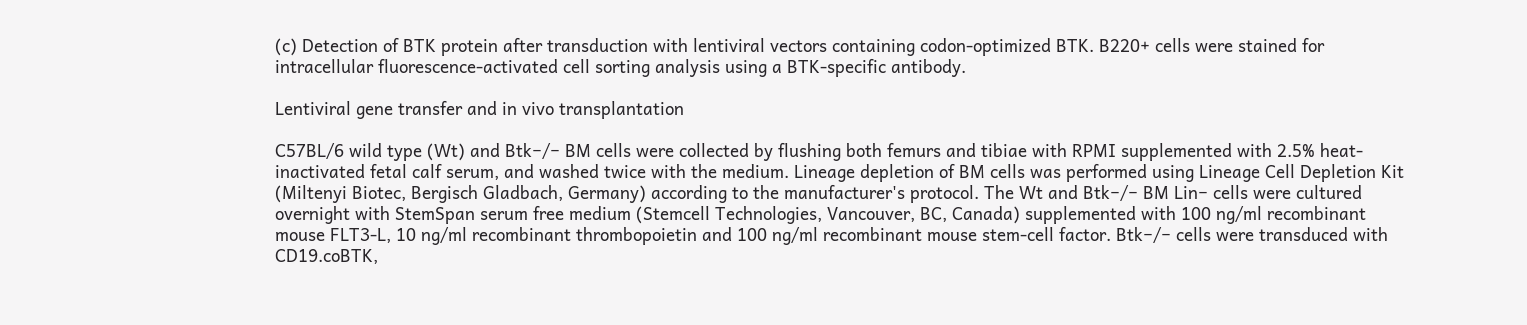(c) Detection of BTK protein after transduction with lentiviral vectors containing codon-optimized BTK. B220+ cells were stained for intracellular fluorescence-activated cell sorting analysis using a BTK-specific antibody.

Lentiviral gene transfer and in vivo transplantation

C57BL/6 wild type (Wt) and Btk−/− BM cells were collected by flushing both femurs and tibiae with RPMI supplemented with 2.5% heat-inactivated fetal calf serum, and washed twice with the medium. Lineage depletion of BM cells was performed using Lineage Cell Depletion Kit (Miltenyi Biotec, Bergisch Gladbach, Germany) according to the manufacturer's protocol. The Wt and Btk−/− BM Lin− cells were cultured overnight with StemSpan serum free medium (Stemcell Technologies, Vancouver, BC, Canada) supplemented with 100 ng/ml recombinant mouse FLT3-L, 10 ng/ml recombinant thrombopoietin and 100 ng/ml recombinant mouse stem-cell factor. Btk−/− cells were transduced with CD19.coBTK,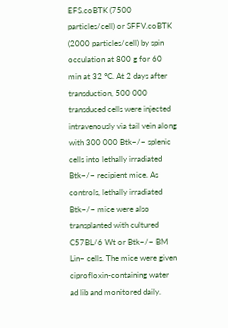EFS.coBTK (7500 particles/cell) or SFFV.coBTK (2000 particles/cell) by spin occulation at 800 g for 60 min at 32 °C. At 2 days after transduction, 500 000 transduced cells were injected intravenously via tail vein along with 300 000 Btk−/− splenic cells into lethally irradiated Btk−/− recipient mice. As controls, lethally irradiated Btk−/− mice were also transplanted with cultured C57BL/6 Wt or Btk−/− BM Lin− cells. The mice were given ciprofloxin-containing water ad lib and monitored daily.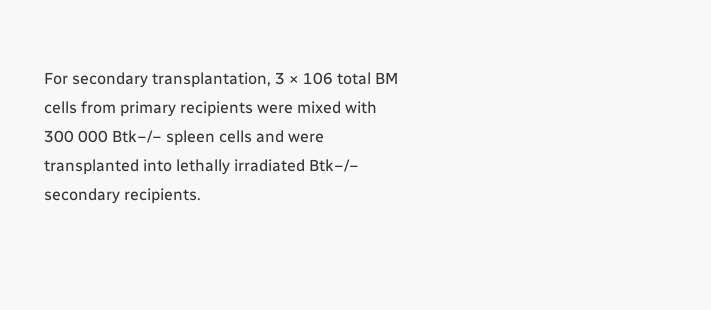For secondary transplantation, 3 × 106 total BM cells from primary recipients were mixed with 300 000 Btk−/− spleen cells and were transplanted into lethally irradiated Btk−/− secondary recipients.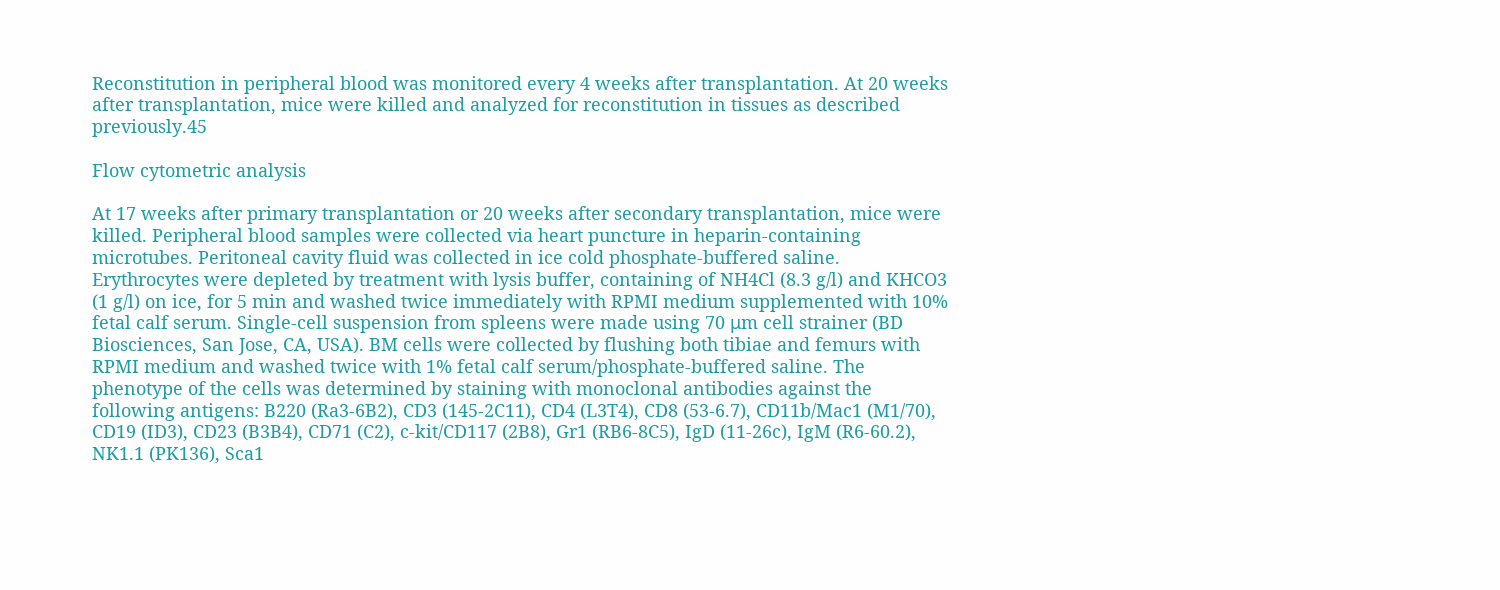Reconstitution in peripheral blood was monitored every 4 weeks after transplantation. At 20 weeks after transplantation, mice were killed and analyzed for reconstitution in tissues as described previously.45

Flow cytometric analysis

At 17 weeks after primary transplantation or 20 weeks after secondary transplantation, mice were killed. Peripheral blood samples were collected via heart puncture in heparin-containing microtubes. Peritoneal cavity fluid was collected in ice cold phosphate-buffered saline. Erythrocytes were depleted by treatment with lysis buffer, containing of NH4Cl (8.3 g/l) and KHCO3 (1 g/l) on ice, for 5 min and washed twice immediately with RPMI medium supplemented with 10% fetal calf serum. Single-cell suspension from spleens were made using 70 μm cell strainer (BD Biosciences, San Jose, CA, USA). BM cells were collected by flushing both tibiae and femurs with RPMI medium and washed twice with 1% fetal calf serum/phosphate-buffered saline. The phenotype of the cells was determined by staining with monoclonal antibodies against the following antigens: B220 (Ra3-6B2), CD3 (145-2C11), CD4 (L3T4), CD8 (53-6.7), CD11b/Mac1 (M1/70), CD19 (ID3), CD23 (B3B4), CD71 (C2), c-kit/CD117 (2B8), Gr1 (RB6-8C5), IgD (11-26c), IgM (R6-60.2), NK1.1 (PK136), Sca1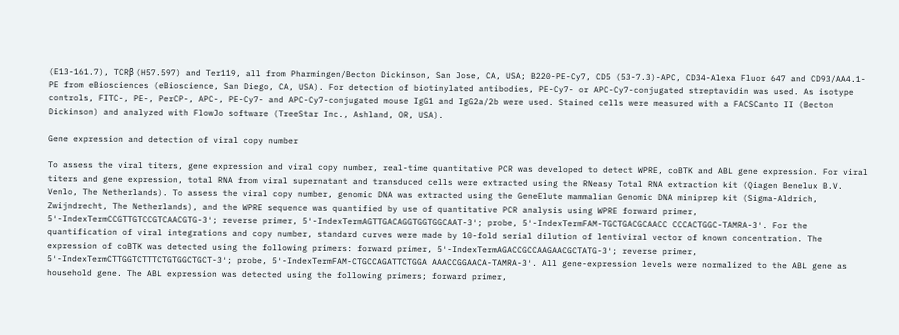(E13-161.7), TCRβ (H57.597) and Ter119, all from Pharmingen/Becton Dickinson, San Jose, CA, USA; B220-PE-Cy7, CD5 (53-7.3)-APC, CD34-Alexa Fluor 647 and CD93/AA4.1-PE from eBiosciences (eBioscience, San Diego, CA, USA). For detection of biotinylated antibodies, PE-Cy7- or APC-Cy7-conjugated streptavidin was used. As isotype controls, FITC-, PE-, PerCP-, APC-, PE-Cy7- and APC-Cy7-conjugated mouse IgG1 and IgG2a/2b were used. Stained cells were measured with a FACSCanto II (Becton Dickinson) and analyzed with FlowJo software (TreeStar Inc., Ashland, OR, USA).

Gene expression and detection of viral copy number

To assess the viral titers, gene expression and viral copy number, real-time quantitative PCR was developed to detect WPRE, coBTK and ABL gene expression. For viral titers and gene expression, total RNA from viral supernatant and transduced cells were extracted using the RNeasy Total RNA extraction kit (Qiagen Benelux B.V. Venlo, The Netherlands). To assess the viral copy number, genomic DNA was extracted using the GeneElute mammalian Genomic DNA miniprep kit (Sigma-Aldrich, Zwijndrecht, The Netherlands), and the WPRE sequence was quantified by use of quantitative PCR analysis using WPRE forward primer, 5′-IndexTermCCGTTGTCCGTCAACGTG-3′; reverse primer, 5′-IndexTermAGTTGACAGGTGGTGGCAAT-3′; probe, 5′-IndexTermFAM-TGCTGACGCAACC CCCACTGGC-TAMRA-3′. For the quantification of viral integrations and copy number, standard curves were made by 10-fold serial dilution of lentiviral vector of known concentration. The expression of coBTK was detected using the following primers: forward primer, 5′-IndexTermAGACCGCCAAGAACGCTATG-3′; reverse primer, 5′-IndexTermCTTGGTCTTTCTGTGGCTGCT-3′; probe, 5′-IndexTermFAM-CTGCCAGATTCTGGA AAACCGGAACA-TAMRA-3′. All gene-expression levels were normalized to the ABL gene as household gene. The ABL expression was detected using the following primers; forward primer,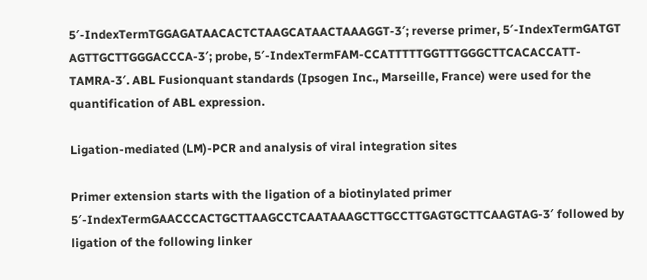5′-IndexTermTGGAGATAACACTCTAAGCATAACTAAAGGT-3′; reverse primer, 5′-IndexTermGATGT AGTTGCTTGGGACCCA-3′; probe, 5′-IndexTermFAM-CCATTTTTGGTTTGGGCTTCACACCATT-TAMRA-3′. ABL Fusionquant standards (Ipsogen Inc., Marseille, France) were used for the quantification of ABL expression.

Ligation-mediated (LM)-PCR and analysis of viral integration sites

Primer extension starts with the ligation of a biotinylated primer 5′-IndexTermGAACCCACTGCTTAAGCCTCAATAAAGCTTGCCTTGAGTGCTTCAAGTAG-3′ followed by ligation of the following linker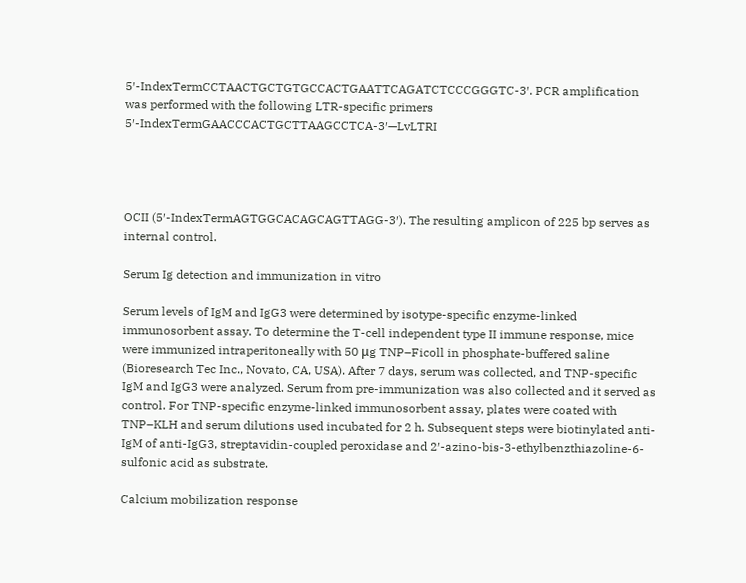5′-IndexTermCCTAACTGCTGTGCCACTGAATTCAGATCTCCCGGGTC-3′. PCR amplification was performed with the following LTR-specific primers 5′-IndexTermGAACCCACTGCTTAAGCCTCA-3′—LvLTRI




OCII (5′-IndexTermAGTGGCACAGCAGTTAGG-3′). The resulting amplicon of 225 bp serves as internal control.

Serum Ig detection and immunization in vitro

Serum levels of IgM and IgG3 were determined by isotype-specific enzyme-linked immunosorbent assay. To determine the T-cell independent type II immune response, mice were immunized intraperitoneally with 50 μg TNP–Ficoll in phosphate-buffered saline (Bioresearch Tec Inc., Novato, CA, USA). After 7 days, serum was collected, and TNP-specific IgM and IgG3 were analyzed. Serum from pre-immunization was also collected and it served as control. For TNP-specific enzyme-linked immunosorbent assay, plates were coated with TNP–KLH and serum dilutions used incubated for 2 h. Subsequent steps were biotinylated anti-IgM of anti-IgG3, streptavidin-coupled peroxidase and 2′-azino-bis-3-ethylbenzthiazoline-6-sulfonic acid as substrate.

Calcium mobilization response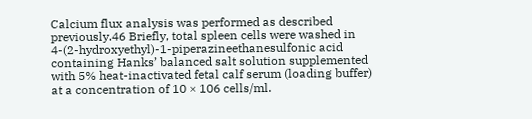Calcium flux analysis was performed as described previously.46 Briefly, total spleen cells were washed in 4-(2-hydroxyethyl)-1-piperazineethanesulfonic acid containing Hanks’ balanced salt solution supplemented with 5% heat-inactivated fetal calf serum (loading buffer) at a concentration of 10 × 106 cells/ml.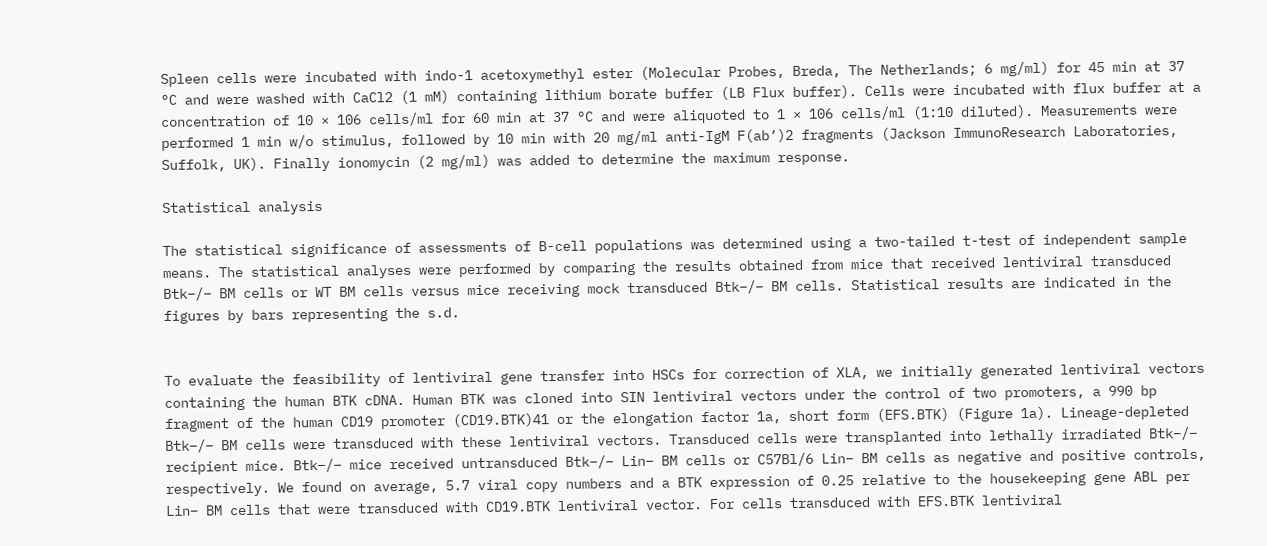Spleen cells were incubated with indo-1 acetoxymethyl ester (Molecular Probes, Breda, The Netherlands; 6 mg/ml) for 45 min at 37 °C and were washed with CaCl2 (1 mM) containing lithium borate buffer (LB Flux buffer). Cells were incubated with flux buffer at a concentration of 10 × 106 cells/ml for 60 min at 37 °C and were aliquoted to 1 × 106 cells/ml (1:10 diluted). Measurements were performed 1 min w/o stimulus, followed by 10 min with 20 mg/ml anti-IgM F(ab’)2 fragments (Jackson ImmunoResearch Laboratories, Suffolk, UK). Finally ionomycin (2 mg/ml) was added to determine the maximum response.

Statistical analysis

The statistical significance of assessments of B-cell populations was determined using a two-tailed t-test of independent sample means. The statistical analyses were performed by comparing the results obtained from mice that received lentiviral transduced Btk−/− BM cells or WT BM cells versus mice receiving mock transduced Btk−/− BM cells. Statistical results are indicated in the figures by bars representing the s.d.


To evaluate the feasibility of lentiviral gene transfer into HSCs for correction of XLA, we initially generated lentiviral vectors containing the human BTK cDNA. Human BTK was cloned into SIN lentiviral vectors under the control of two promoters, a 990 bp fragment of the human CD19 promoter (CD19.BTK)41 or the elongation factor 1a, short form (EFS.BTK) (Figure 1a). Lineage-depleted Btk−/− BM cells were transduced with these lentiviral vectors. Transduced cells were transplanted into lethally irradiated Btk−/− recipient mice. Btk−/− mice received untransduced Btk−/− Lin− BM cells or C57Bl/6 Lin− BM cells as negative and positive controls, respectively. We found on average, 5.7 viral copy numbers and a BTK expression of 0.25 relative to the housekeeping gene ABL per Lin− BM cells that were transduced with CD19.BTK lentiviral vector. For cells transduced with EFS.BTK lentiviral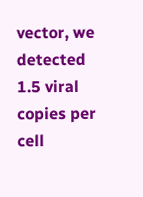vector, we detected 1.5 viral copies per cell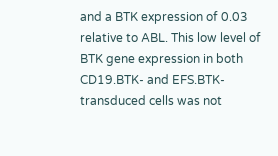and a BTK expression of 0.03 relative to ABL. This low level of BTK gene expression in both CD19.BTK- and EFS.BTK-transduced cells was not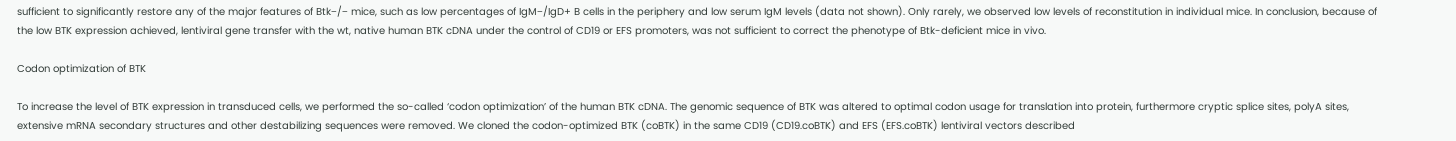sufficient to significantly restore any of the major features of Btk−/− mice, such as low percentages of IgM−/IgD+ B cells in the periphery and low serum IgM levels (data not shown). Only rarely, we observed low levels of reconstitution in individual mice. In conclusion, because of the low BTK expression achieved, lentiviral gene transfer with the wt, native human BTK cDNA under the control of CD19 or EFS promoters, was not sufficient to correct the phenotype of Btk-deficient mice in vivo.

Codon optimization of BTK

To increase the level of BTK expression in transduced cells, we performed the so-called ‘codon optimization’ of the human BTK cDNA. The genomic sequence of BTK was altered to optimal codon usage for translation into protein, furthermore cryptic splice sites, polyA sites, extensive mRNA secondary structures and other destabilizing sequences were removed. We cloned the codon-optimized BTK (coBTK) in the same CD19 (CD19.coBTK) and EFS (EFS.coBTK) lentiviral vectors described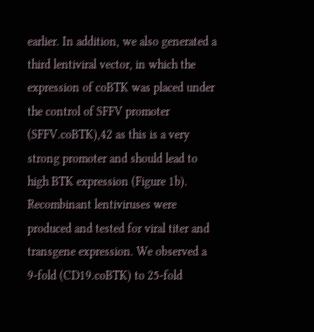earlier. In addition, we also generated a third lentiviral vector, in which the expression of coBTK was placed under the control of SFFV promoter (SFFV.coBTK),42 as this is a very strong promoter and should lead to high BTK expression (Figure 1b). Recombinant lentiviruses were produced and tested for viral titer and transgene expression. We observed a 9-fold (CD19.coBTK) to 25-fold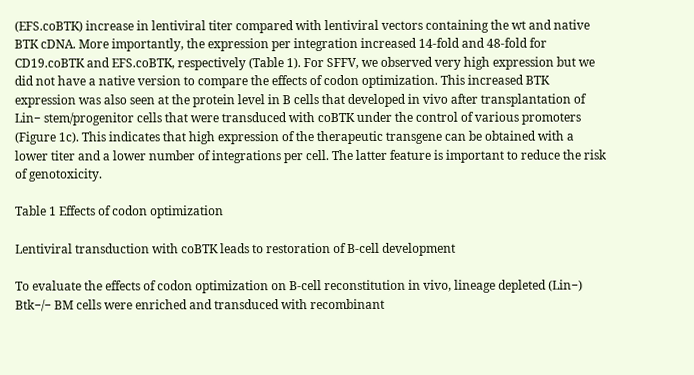(EFS.coBTK) increase in lentiviral titer compared with lentiviral vectors containing the wt and native BTK cDNA. More importantly, the expression per integration increased 14-fold and 48-fold for CD19.coBTK and EFS.coBTK, respectively (Table 1). For SFFV, we observed very high expression but we did not have a native version to compare the effects of codon optimization. This increased BTK expression was also seen at the protein level in B cells that developed in vivo after transplantation of Lin− stem/progenitor cells that were transduced with coBTK under the control of various promoters (Figure 1c). This indicates that high expression of the therapeutic transgene can be obtained with a lower titer and a lower number of integrations per cell. The latter feature is important to reduce the risk of genotoxicity.

Table 1 Effects of codon optimization

Lentiviral transduction with coBTK leads to restoration of B-cell development

To evaluate the effects of codon optimization on B-cell reconstitution in vivo, lineage depleted (Lin−) Btk−/− BM cells were enriched and transduced with recombinant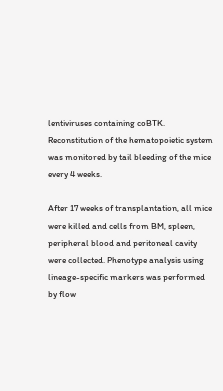lentiviruses containing coBTK. Reconstitution of the hematopoietic system was monitored by tail bleeding of the mice every 4 weeks.

After 17 weeks of transplantation, all mice were killed and cells from BM, spleen, peripheral blood and peritoneal cavity were collected. Phenotype analysis using lineage-specific markers was performed by flow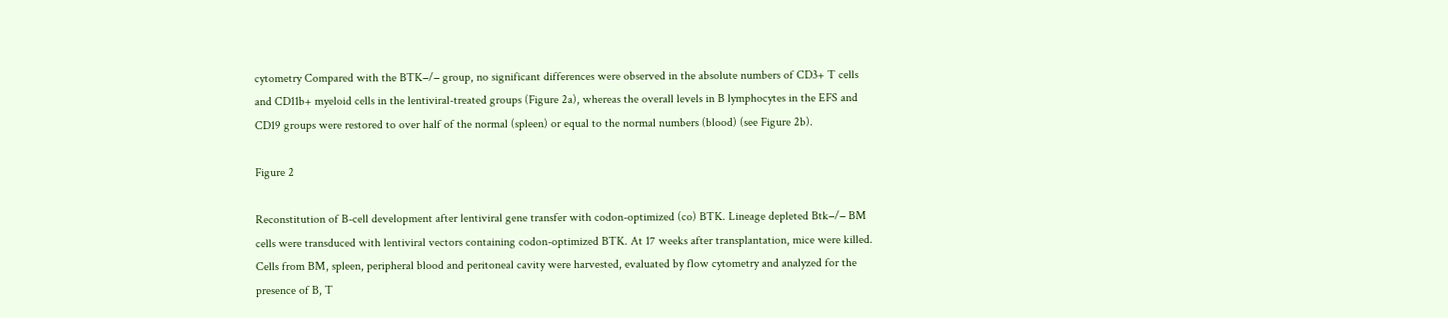cytometry Compared with the BTK−/− group, no significant differences were observed in the absolute numbers of CD3+ T cells and CD11b+ myeloid cells in the lentiviral-treated groups (Figure 2a), whereas the overall levels in B lymphocytes in the EFS and CD19 groups were restored to over half of the normal (spleen) or equal to the normal numbers (blood) (see Figure 2b).

Figure 2

Reconstitution of B-cell development after lentiviral gene transfer with codon-optimized (co) BTK. Lineage depleted Btk−/− BM cells were transduced with lentiviral vectors containing codon-optimized BTK. At 17 weeks after transplantation, mice were killed. Cells from BM, spleen, peripheral blood and peritoneal cavity were harvested, evaluated by flow cytometry and analyzed for the presence of B, T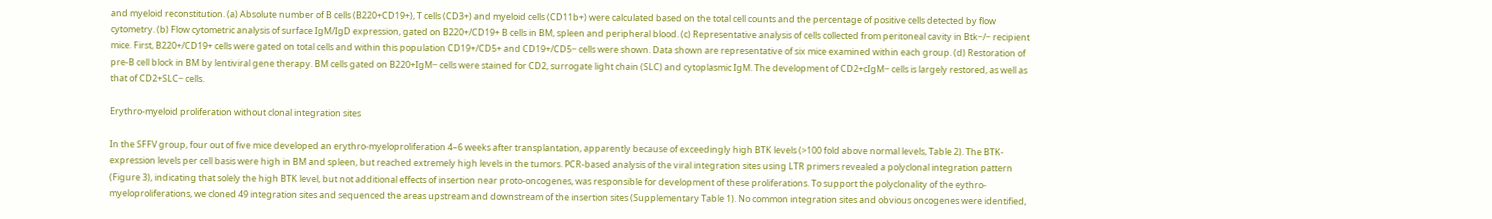and myeloid reconstitution. (a) Absolute number of B cells (B220+CD19+), T cells (CD3+) and myeloid cells (CD11b+) were calculated based on the total cell counts and the percentage of positive cells detected by flow cytometry. (b) Flow cytometric analysis of surface IgM/IgD expression, gated on B220+/CD19+ B cells in BM, spleen and peripheral blood. (c) Representative analysis of cells collected from peritoneal cavity in Btk−/− recipient mice. First, B220+/CD19+ cells were gated on total cells and within this population CD19+/CD5+ and CD19+/CD5− cells were shown. Data shown are representative of six mice examined within each group. (d) Restoration of pre-B cell block in BM by lentiviral gene therapy. BM cells gated on B220+IgM− cells were stained for CD2, surrogate light chain (SLC) and cytoplasmic IgM. The development of CD2+cIgM− cells is largely restored, as well as that of CD2+SLC− cells.

Erythro-myeloid proliferation without clonal integration sites

In the SFFV group, four out of five mice developed an erythro-myeloproliferation 4–6 weeks after transplantation, apparently because of exceedingly high BTK levels (>100 fold above normal levels, Table 2). The BTK-expression levels per cell basis were high in BM and spleen, but reached extremely high levels in the tumors. PCR-based analysis of the viral integration sites using LTR primers revealed a polyclonal integration pattern (Figure 3), indicating that solely the high BTK level, but not additional effects of insertion near proto-oncogenes, was responsible for development of these proliferations. To support the polyclonality of the eythro-myeloproliferations, we cloned 49 integration sites and sequenced the areas upstream and downstream of the insertion sites (Supplementary Table 1). No common integration sites and obvious oncogenes were identified,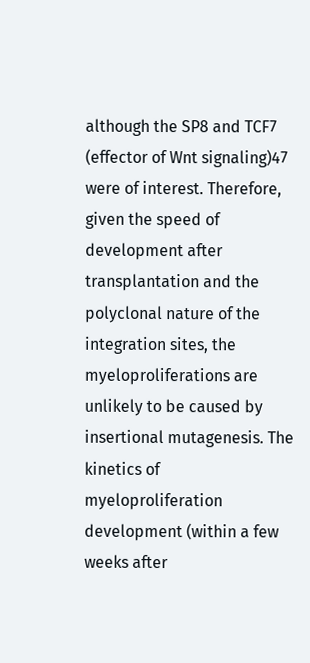although the SP8 and TCF7 (effector of Wnt signaling)47 were of interest. Therefore, given the speed of development after transplantation and the polyclonal nature of the integration sites, the myeloproliferations are unlikely to be caused by insertional mutagenesis. The kinetics of myeloproliferation development (within a few weeks after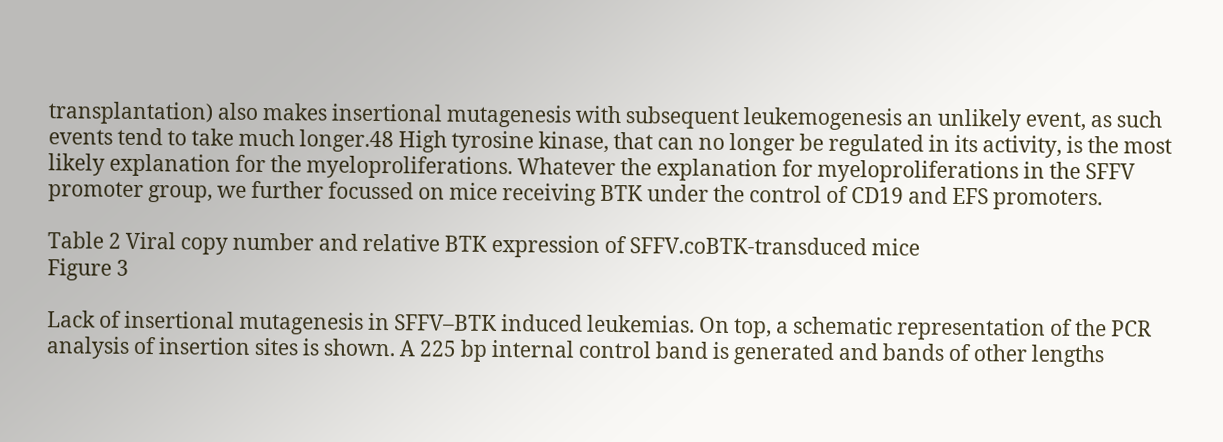transplantation) also makes insertional mutagenesis with subsequent leukemogenesis an unlikely event, as such events tend to take much longer.48 High tyrosine kinase, that can no longer be regulated in its activity, is the most likely explanation for the myeloproliferations. Whatever the explanation for myeloproliferations in the SFFV promoter group, we further focussed on mice receiving BTK under the control of CD19 and EFS promoters.

Table 2 Viral copy number and relative BTK expression of SFFV.coBTK-transduced mice
Figure 3

Lack of insertional mutagenesis in SFFV–BTK induced leukemias. On top, a schematic representation of the PCR analysis of insertion sites is shown. A 225 bp internal control band is generated and bands of other lengths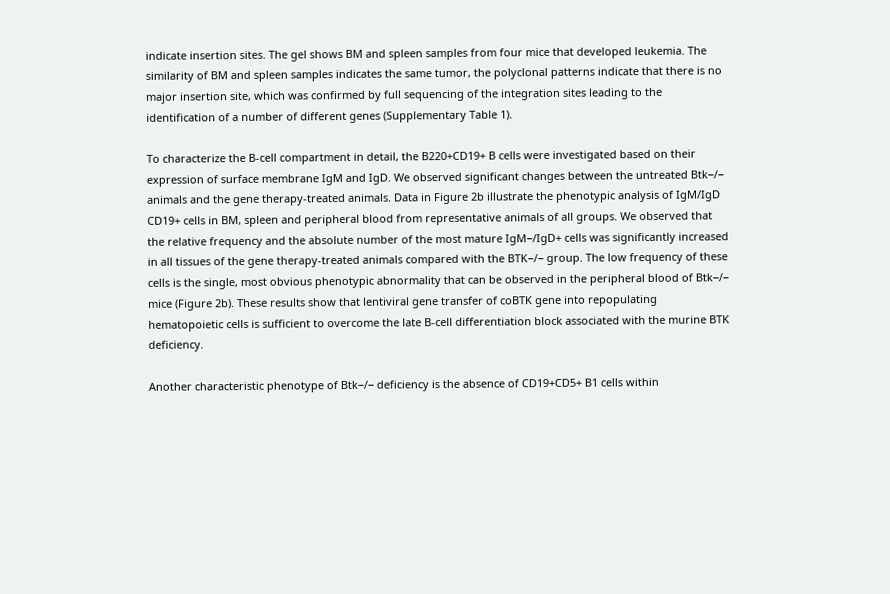indicate insertion sites. The gel shows BM and spleen samples from four mice that developed leukemia. The similarity of BM and spleen samples indicates the same tumor, the polyclonal patterns indicate that there is no major insertion site, which was confirmed by full sequencing of the integration sites leading to the identification of a number of different genes (Supplementary Table 1).

To characterize the B-cell compartment in detail, the B220+CD19+ B cells were investigated based on their expression of surface membrane IgM and IgD. We observed significant changes between the untreated Btk−/− animals and the gene therapy-treated animals. Data in Figure 2b illustrate the phenotypic analysis of IgM/IgD CD19+ cells in BM, spleen and peripheral blood from representative animals of all groups. We observed that the relative frequency and the absolute number of the most mature IgM−/IgD+ cells was significantly increased in all tissues of the gene therapy-treated animals compared with the BTK−/− group. The low frequency of these cells is the single, most obvious phenotypic abnormality that can be observed in the peripheral blood of Btk−/− mice (Figure 2b). These results show that lentiviral gene transfer of coBTK gene into repopulating hematopoietic cells is sufficient to overcome the late B-cell differentiation block associated with the murine BTK deficiency.

Another characteristic phenotype of Btk−/− deficiency is the absence of CD19+CD5+ B1 cells within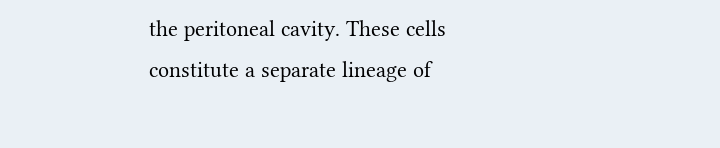the peritoneal cavity. These cells constitute a separate lineage of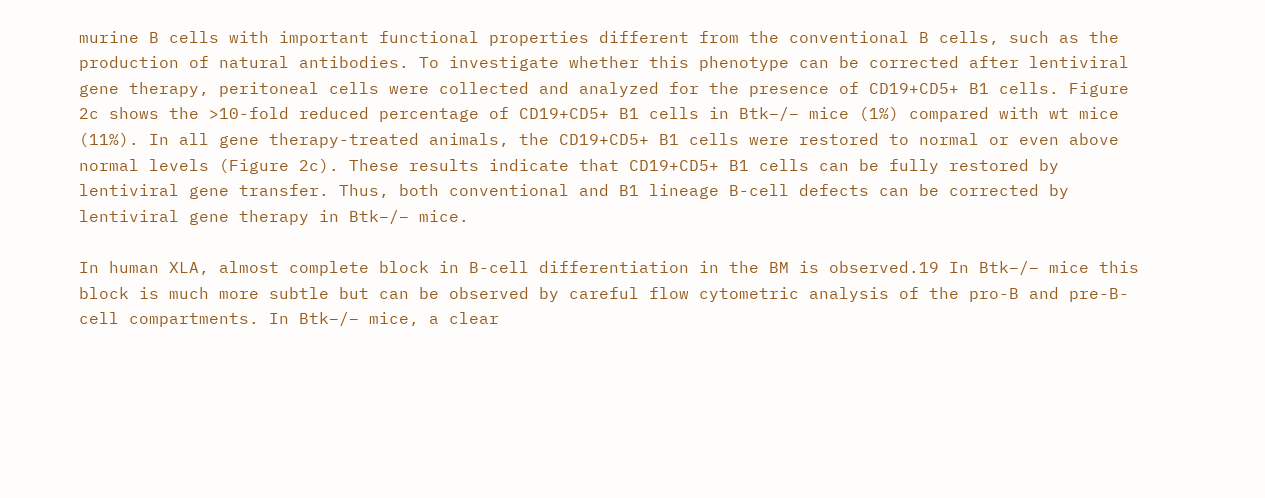murine B cells with important functional properties different from the conventional B cells, such as the production of natural antibodies. To investigate whether this phenotype can be corrected after lentiviral gene therapy, peritoneal cells were collected and analyzed for the presence of CD19+CD5+ B1 cells. Figure 2c shows the >10-fold reduced percentage of CD19+CD5+ B1 cells in Btk−/− mice (1%) compared with wt mice (11%). In all gene therapy-treated animals, the CD19+CD5+ B1 cells were restored to normal or even above normal levels (Figure 2c). These results indicate that CD19+CD5+ B1 cells can be fully restored by lentiviral gene transfer. Thus, both conventional and B1 lineage B-cell defects can be corrected by lentiviral gene therapy in Btk−/− mice.

In human XLA, almost complete block in B-cell differentiation in the BM is observed.19 In Btk−/− mice this block is much more subtle but can be observed by careful flow cytometric analysis of the pro-B and pre-B-cell compartments. In Btk−/− mice, a clear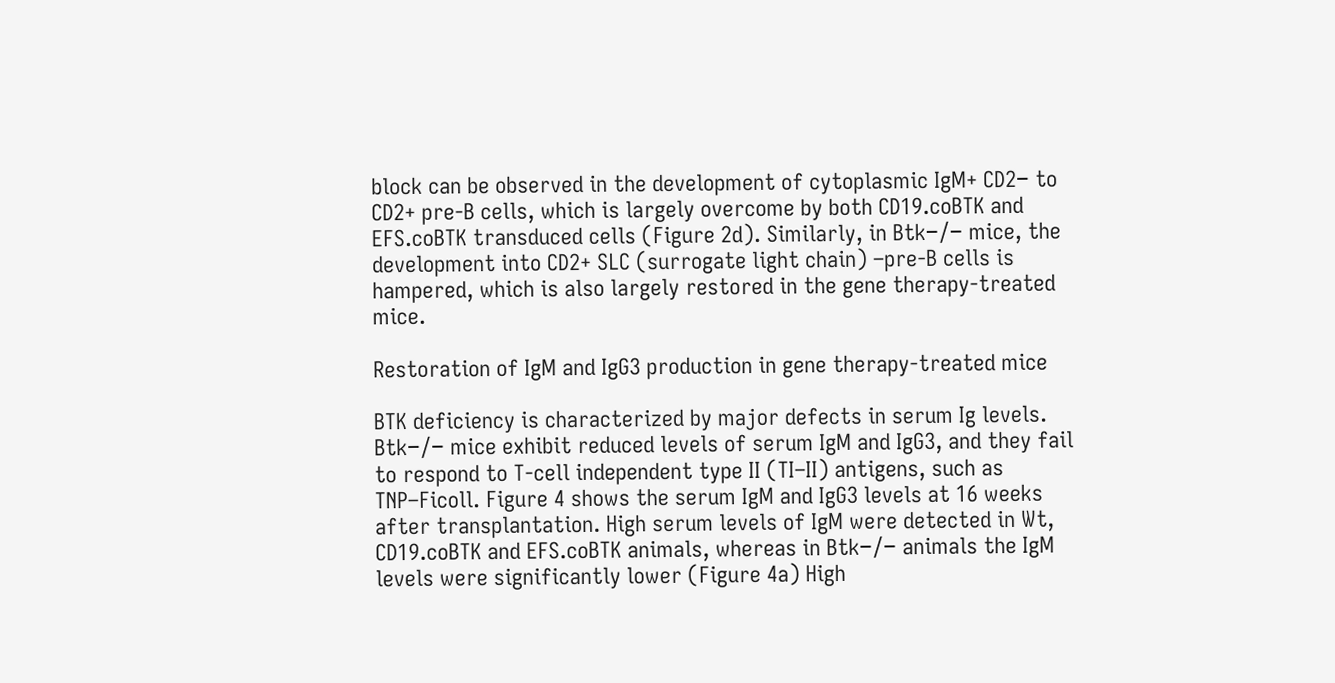block can be observed in the development of cytoplasmic IgM+ CD2− to CD2+ pre-B cells, which is largely overcome by both CD19.coBTK and EFS.coBTK transduced cells (Figure 2d). Similarly, in Btk−/− mice, the development into CD2+ SLC (surrogate light chain) –pre-B cells is hampered, which is also largely restored in the gene therapy-treated mice.

Restoration of IgM and IgG3 production in gene therapy-treated mice

BTK deficiency is characterized by major defects in serum Ig levels. Btk−/− mice exhibit reduced levels of serum IgM and IgG3, and they fail to respond to T-cell independent type II (TI–II) antigens, such as TNP–Ficoll. Figure 4 shows the serum IgM and IgG3 levels at 16 weeks after transplantation. High serum levels of IgM were detected in Wt, CD19.coBTK and EFS.coBTK animals, whereas in Btk−/− animals the IgM levels were significantly lower (Figure 4a) High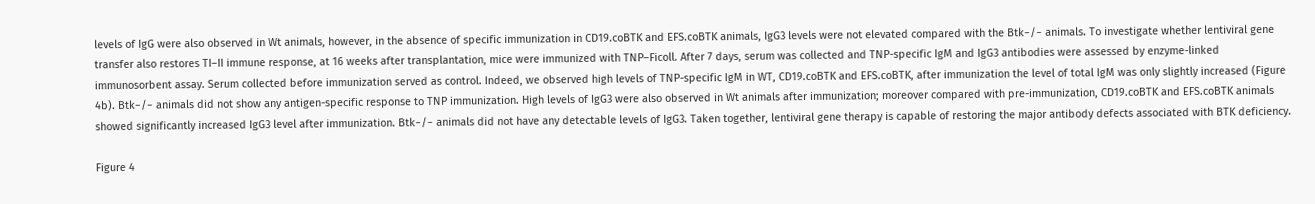levels of IgG were also observed in Wt animals, however, in the absence of specific immunization in CD19.coBTK and EFS.coBTK animals, IgG3 levels were not elevated compared with the Btk−/− animals. To investigate whether lentiviral gene transfer also restores TI–II immune response, at 16 weeks after transplantation, mice were immunized with TNP–Ficoll. After 7 days, serum was collected and TNP-specific IgM and IgG3 antibodies were assessed by enzyme-linked immunosorbent assay. Serum collected before immunization served as control. Indeed, we observed high levels of TNP-specific IgM in WT, CD19.coBTK and EFS.coBTK, after immunization the level of total IgM was only slightly increased (Figure 4b). Btk−/− animals did not show any antigen-specific response to TNP immunization. High levels of IgG3 were also observed in Wt animals after immunization; moreover compared with pre-immunization, CD19.coBTK and EFS.coBTK animals showed significantly increased IgG3 level after immunization. Btk−/− animals did not have any detectable levels of IgG3. Taken together, lentiviral gene therapy is capable of restoring the major antibody defects associated with BTK deficiency.

Figure 4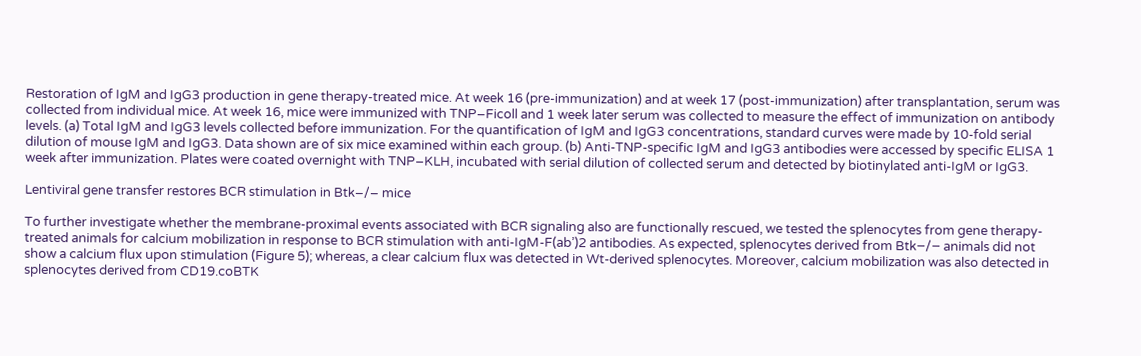Restoration of IgM and IgG3 production in gene therapy-treated mice. At week 16 (pre-immunization) and at week 17 (post-immunization) after transplantation, serum was collected from individual mice. At week 16, mice were immunized with TNP–Ficoll and 1 week later serum was collected to measure the effect of immunization on antibody levels. (a) Total IgM and IgG3 levels collected before immunization. For the quantification of IgM and IgG3 concentrations, standard curves were made by 10-fold serial dilution of mouse IgM and IgG3. Data shown are of six mice examined within each group. (b) Anti-TNP-specific IgM and IgG3 antibodies were accessed by specific ELISA 1 week after immunization. Plates were coated overnight with TNP–KLH, incubated with serial dilution of collected serum and detected by biotinylated anti-IgM or IgG3.

Lentiviral gene transfer restores BCR stimulation in Btk–/– mice

To further investigate whether the membrane-proximal events associated with BCR signaling also are functionally rescued, we tested the splenocytes from gene therapy-treated animals for calcium mobilization in response to BCR stimulation with anti-IgM-F(ab’)2 antibodies. As expected, splenocytes derived from Btk−/− animals did not show a calcium flux upon stimulation (Figure 5); whereas, a clear calcium flux was detected in Wt-derived splenocytes. Moreover, calcium mobilization was also detected in splenocytes derived from CD19.coBTK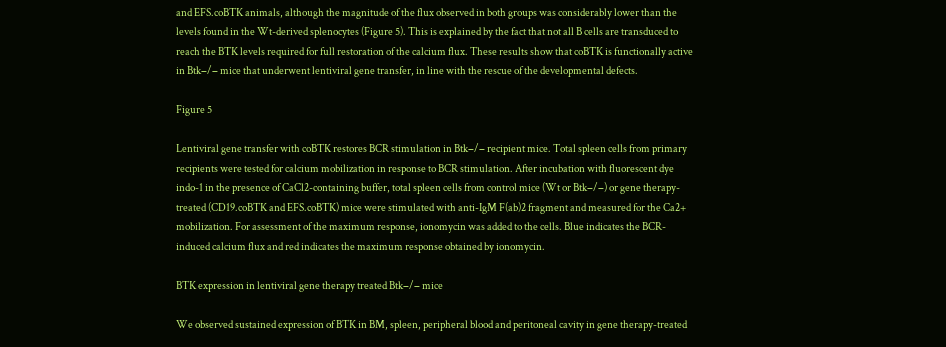and EFS.coBTK animals, although the magnitude of the flux observed in both groups was considerably lower than the levels found in the Wt-derived splenocytes (Figure 5). This is explained by the fact that not all B cells are transduced to reach the BTK levels required for full restoration of the calcium flux. These results show that coBTK is functionally active in Btk−/− mice that underwent lentiviral gene transfer, in line with the rescue of the developmental defects.

Figure 5

Lentiviral gene transfer with coBTK restores BCR stimulation in Btk−/− recipient mice. Total spleen cells from primary recipients were tested for calcium mobilization in response to BCR stimulation. After incubation with fluorescent dye indo-1 in the presence of CaCl2-containing buffer, total spleen cells from control mice (Wt or Btk−/−) or gene therapy-treated (CD19.coBTK and EFS.coBTK) mice were stimulated with anti-IgM F(ab)2 fragment and measured for the Ca2+ mobilization. For assessment of the maximum response, ionomycin was added to the cells. Blue indicates the BCR-induced calcium flux and red indicates the maximum response obtained by ionomycin.

BTK expression in lentiviral gene therapy treated Btk−/− mice

We observed sustained expression of BTK in BM, spleen, peripheral blood and peritoneal cavity in gene therapy-treated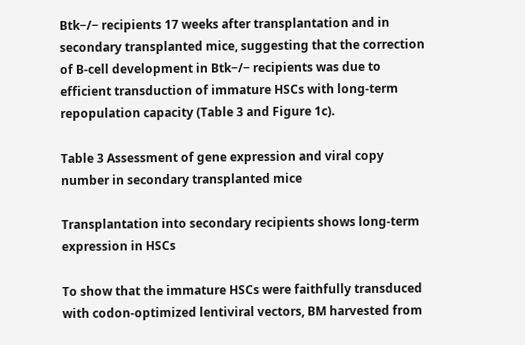Btk−/− recipients 17 weeks after transplantation and in secondary transplanted mice, suggesting that the correction of B-cell development in Btk−/− recipients was due to efficient transduction of immature HSCs with long-term repopulation capacity (Table 3 and Figure 1c).

Table 3 Assessment of gene expression and viral copy number in secondary transplanted mice

Transplantation into secondary recipients shows long-term expression in HSCs

To show that the immature HSCs were faithfully transduced with codon-optimized lentiviral vectors, BM harvested from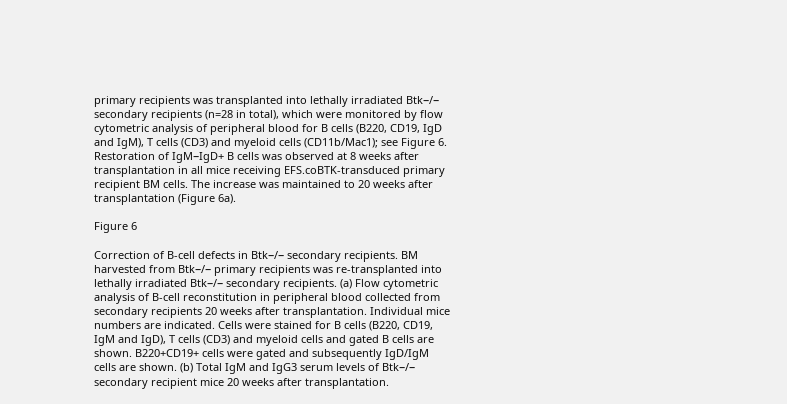primary recipients was transplanted into lethally irradiated Btk−/− secondary recipients (n=28 in total), which were monitored by flow cytometric analysis of peripheral blood for B cells (B220, CD19, IgD and IgM), T cells (CD3) and myeloid cells (CD11b/Mac1); see Figure 6. Restoration of IgM−IgD+ B cells was observed at 8 weeks after transplantation in all mice receiving EFS.coBTK-transduced primary recipient BM cells. The increase was maintained to 20 weeks after transplantation (Figure 6a).

Figure 6

Correction of B-cell defects in Btk−/− secondary recipients. BM harvested from Btk−/− primary recipients was re-transplanted into lethally irradiated Btk−/− secondary recipients. (a) Flow cytometric analysis of B-cell reconstitution in peripheral blood collected from secondary recipients 20 weeks after transplantation. Individual mice numbers are indicated. Cells were stained for B cells (B220, CD19, IgM and IgD), T cells (CD3) and myeloid cells and gated B cells are shown. B220+CD19+ cells were gated and subsequently IgD/IgM cells are shown. (b) Total IgM and IgG3 serum levels of Btk−/− secondary recipient mice 20 weeks after transplantation.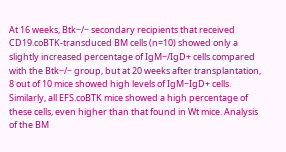At 16 weeks, Btk−/− secondary recipients that received CD19.coBTK-transduced BM cells (n=10) showed only a slightly increased percentage of IgM−/IgD+ cells compared with the Btk−/− group, but at 20 weeks after transplantation, 8 out of 10 mice showed high levels of IgM−IgD+ cells. Similarly, all EFS.coBTK mice showed a high percentage of these cells, even higher than that found in Wt mice. Analysis of the BM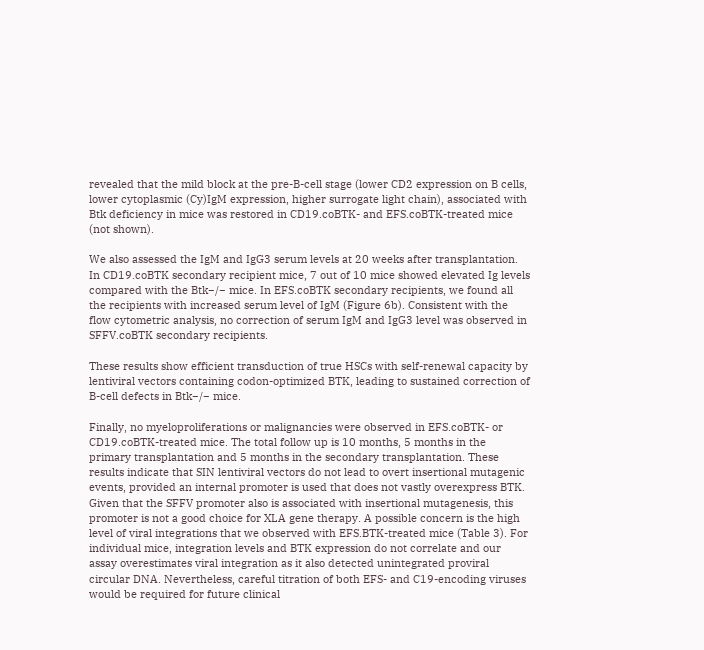revealed that the mild block at the pre-B-cell stage (lower CD2 expression on B cells, lower cytoplasmic (Cy)IgM expression, higher surrogate light chain), associated with Btk deficiency in mice was restored in CD19.coBTK- and EFS.coBTK-treated mice (not shown).

We also assessed the IgM and IgG3 serum levels at 20 weeks after transplantation. In CD19.coBTK secondary recipient mice, 7 out of 10 mice showed elevated Ig levels compared with the Btk−/− mice. In EFS.coBTK secondary recipients, we found all the recipients with increased serum level of IgM (Figure 6b). Consistent with the flow cytometric analysis, no correction of serum IgM and IgG3 level was observed in SFFV.coBTK secondary recipients.

These results show efficient transduction of true HSCs with self-renewal capacity by lentiviral vectors containing codon-optimized BTK, leading to sustained correction of B-cell defects in Btk−/− mice.

Finally, no myeloproliferations or malignancies were observed in EFS.coBTK- or CD19.coBTK-treated mice. The total follow up is 10 months, 5 months in the primary transplantation and 5 months in the secondary transplantation. These results indicate that SIN lentiviral vectors do not lead to overt insertional mutagenic events, provided an internal promoter is used that does not vastly overexpress BTK. Given that the SFFV promoter also is associated with insertional mutagenesis, this promoter is not a good choice for XLA gene therapy. A possible concern is the high level of viral integrations that we observed with EFS.BTK-treated mice (Table 3). For individual mice, integration levels and BTK expression do not correlate and our assay overestimates viral integration as it also detected unintegrated proviral circular DNA. Nevertheless, careful titration of both EFS- and C19-encoding viruses would be required for future clinical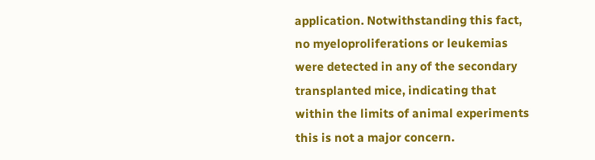application. Notwithstanding this fact, no myeloproliferations or leukemias were detected in any of the secondary transplanted mice, indicating that within the limits of animal experiments this is not a major concern.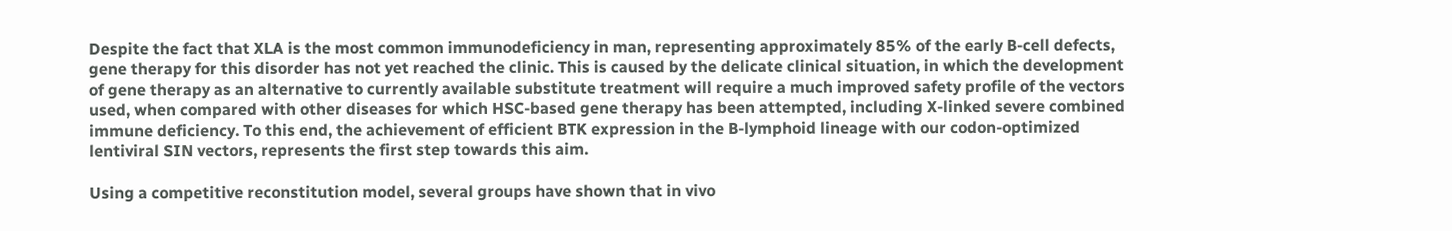Despite the fact that XLA is the most common immunodeficiency in man, representing approximately 85% of the early B-cell defects, gene therapy for this disorder has not yet reached the clinic. This is caused by the delicate clinical situation, in which the development of gene therapy as an alternative to currently available substitute treatment will require a much improved safety profile of the vectors used, when compared with other diseases for which HSC-based gene therapy has been attempted, including X-linked severe combined immune deficiency. To this end, the achievement of efficient BTK expression in the B-lymphoid lineage with our codon-optimized lentiviral SIN vectors, represents the first step towards this aim.

Using a competitive reconstitution model, several groups have shown that in vivo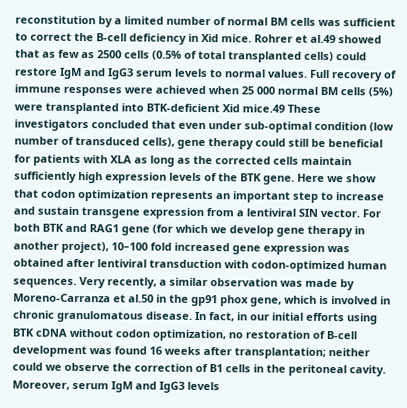reconstitution by a limited number of normal BM cells was sufficient to correct the B-cell deficiency in Xid mice. Rohrer et al.49 showed that as few as 2500 cells (0.5% of total transplanted cells) could restore IgM and IgG3 serum levels to normal values. Full recovery of immune responses were achieved when 25 000 normal BM cells (5%) were transplanted into BTK-deficient Xid mice.49 These investigators concluded that even under sub-optimal condition (low number of transduced cells), gene therapy could still be beneficial for patients with XLA as long as the corrected cells maintain sufficiently high expression levels of the BTK gene. Here we show that codon optimization represents an important step to increase and sustain transgene expression from a lentiviral SIN vector. For both BTK and RAG1 gene (for which we develop gene therapy in another project), 10–100 fold increased gene expression was obtained after lentiviral transduction with codon-optimized human sequences. Very recently, a similar observation was made by Moreno-Carranza et al.50 in the gp91 phox gene, which is involved in chronic granulomatous disease. In fact, in our initial efforts using BTK cDNA without codon optimization, no restoration of B-cell development was found 16 weeks after transplantation; neither could we observe the correction of B1 cells in the peritoneal cavity. Moreover, serum IgM and IgG3 levels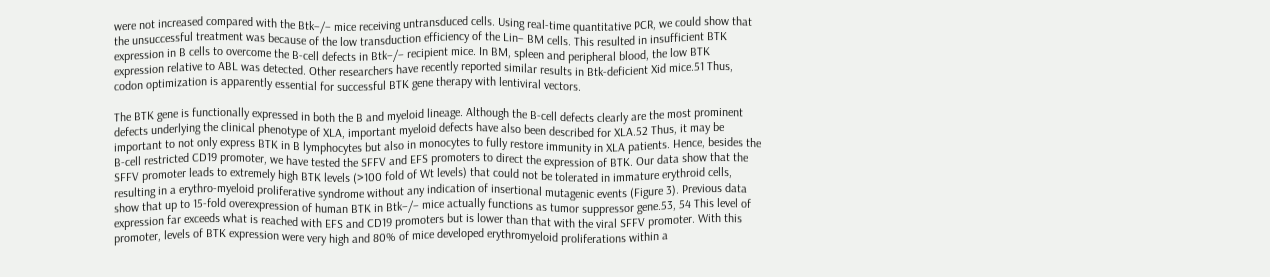were not increased compared with the Btk−/− mice receiving untransduced cells. Using real-time quantitative PCR, we could show that the unsuccessful treatment was because of the low transduction efficiency of the Lin− BM cells. This resulted in insufficient BTK expression in B cells to overcome the B-cell defects in Btk−/− recipient mice. In BM, spleen and peripheral blood, the low BTK expression relative to ABL was detected. Other researchers have recently reported similar results in Btk-deficient Xid mice.51 Thus, codon optimization is apparently essential for successful BTK gene therapy with lentiviral vectors.

The BTK gene is functionally expressed in both the B and myeloid lineage. Although the B-cell defects clearly are the most prominent defects underlying the clinical phenotype of XLA, important myeloid defects have also been described for XLA.52 Thus, it may be important to not only express BTK in B lymphocytes but also in monocytes to fully restore immunity in XLA patients. Hence, besides the B-cell restricted CD19 promoter, we have tested the SFFV and EFS promoters to direct the expression of BTK. Our data show that the SFFV promoter leads to extremely high BTK levels (>100 fold of Wt levels) that could not be tolerated in immature erythroid cells, resulting in a erythro-myeloid proliferative syndrome without any indication of insertional mutagenic events (Figure 3). Previous data show that up to 15-fold overexpression of human BTK in Btk−/− mice actually functions as tumor suppressor gene.53, 54 This level of expression far exceeds what is reached with EFS and CD19 promoters but is lower than that with the viral SFFV promoter. With this promoter, levels of BTK expression were very high and 80% of mice developed erythromyeloid proliferations within a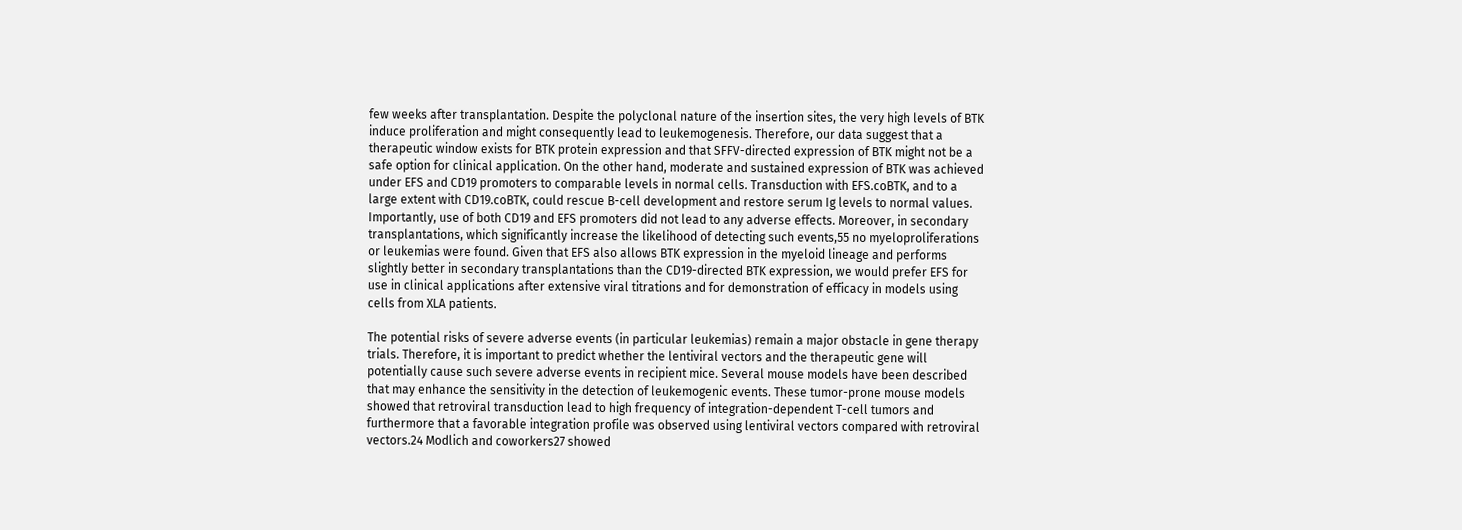few weeks after transplantation. Despite the polyclonal nature of the insertion sites, the very high levels of BTK induce proliferation and might consequently lead to leukemogenesis. Therefore, our data suggest that a therapeutic window exists for BTK protein expression and that SFFV-directed expression of BTK might not be a safe option for clinical application. On the other hand, moderate and sustained expression of BTK was achieved under EFS and CD19 promoters to comparable levels in normal cells. Transduction with EFS.coBTK, and to a large extent with CD19.coBTK, could rescue B-cell development and restore serum Ig levels to normal values. Importantly, use of both CD19 and EFS promoters did not lead to any adverse effects. Moreover, in secondary transplantations, which significantly increase the likelihood of detecting such events,55 no myeloproliferations or leukemias were found. Given that EFS also allows BTK expression in the myeloid lineage and performs slightly better in secondary transplantations than the CD19-directed BTK expression, we would prefer EFS for use in clinical applications after extensive viral titrations and for demonstration of efficacy in models using cells from XLA patients.

The potential risks of severe adverse events (in particular leukemias) remain a major obstacle in gene therapy trials. Therefore, it is important to predict whether the lentiviral vectors and the therapeutic gene will potentially cause such severe adverse events in recipient mice. Several mouse models have been described that may enhance the sensitivity in the detection of leukemogenic events. These tumor-prone mouse models showed that retroviral transduction lead to high frequency of integration-dependent T-cell tumors and furthermore that a favorable integration profile was observed using lentiviral vectors compared with retroviral vectors.24 Modlich and coworkers27 showed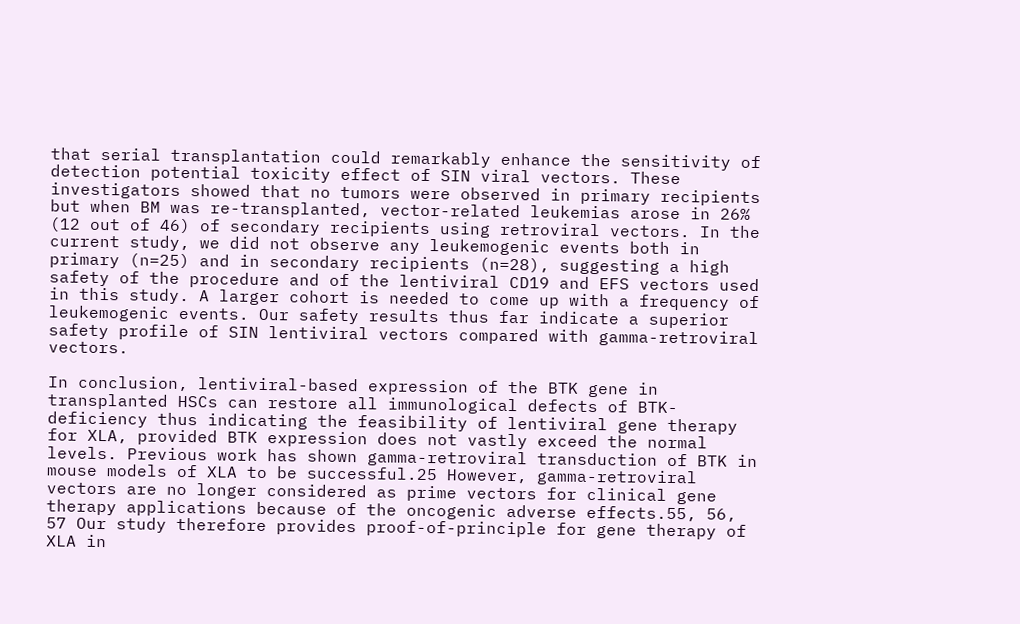that serial transplantation could remarkably enhance the sensitivity of detection potential toxicity effect of SIN viral vectors. These investigators showed that no tumors were observed in primary recipients but when BM was re-transplanted, vector-related leukemias arose in 26% (12 out of 46) of secondary recipients using retroviral vectors. In the current study, we did not observe any leukemogenic events both in primary (n=25) and in secondary recipients (n=28), suggesting a high safety of the procedure and of the lentiviral CD19 and EFS vectors used in this study. A larger cohort is needed to come up with a frequency of leukemogenic events. Our safety results thus far indicate a superior safety profile of SIN lentiviral vectors compared with gamma-retroviral vectors.

In conclusion, lentiviral-based expression of the BTK gene in transplanted HSCs can restore all immunological defects of BTK-deficiency thus indicating the feasibility of lentiviral gene therapy for XLA, provided BTK expression does not vastly exceed the normal levels. Previous work has shown gamma-retroviral transduction of BTK in mouse models of XLA to be successful.25 However, gamma-retroviral vectors are no longer considered as prime vectors for clinical gene therapy applications because of the oncogenic adverse effects.55, 56, 57 Our study therefore provides proof-of-principle for gene therapy of XLA in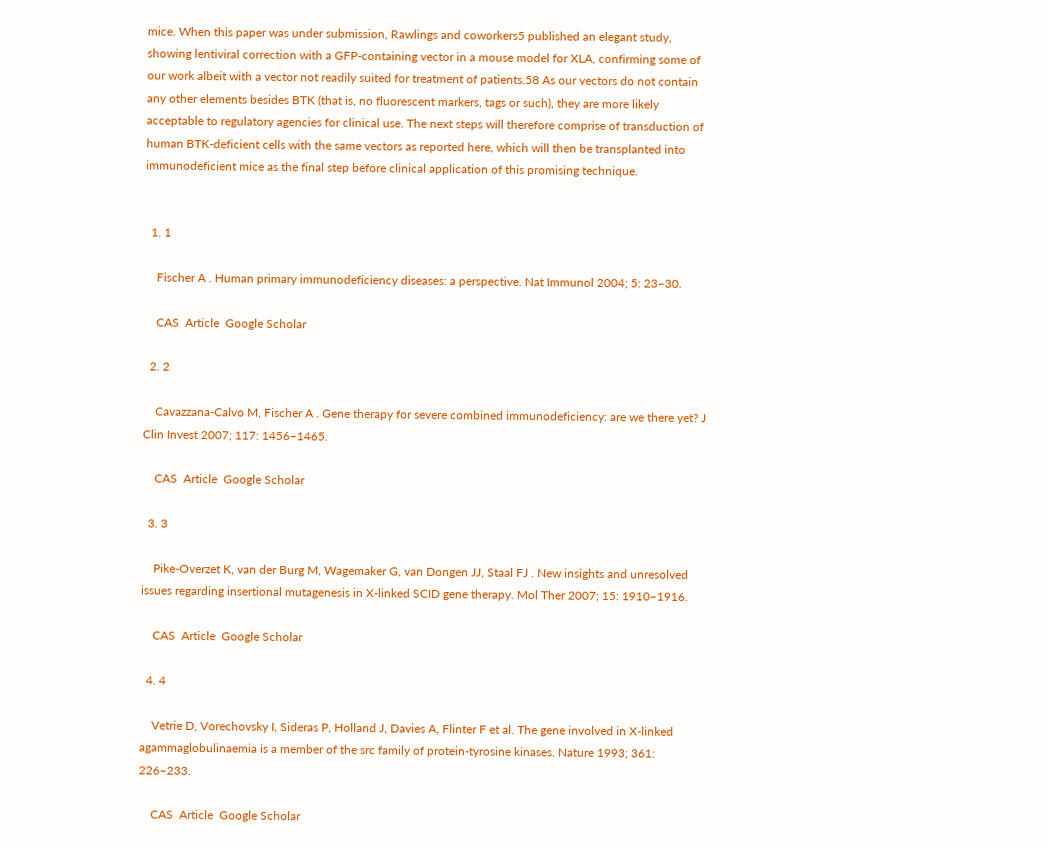mice. When this paper was under submission, Rawlings and coworkers5 published an elegant study, showing lentiviral correction with a GFP-containing vector in a mouse model for XLA, confirming some of our work albeit with a vector not readily suited for treatment of patients.58 As our vectors do not contain any other elements besides BTK (that is, no fluorescent markers, tags or such), they are more likely acceptable to regulatory agencies for clinical use. The next steps will therefore comprise of transduction of human BTK-deficient cells with the same vectors as reported here, which will then be transplanted into immunodeficient mice as the final step before clinical application of this promising technique.


  1. 1

    Fischer A . Human primary immunodeficiency diseases: a perspective. Nat Immunol 2004; 5: 23–30.

    CAS  Article  Google Scholar

  2. 2

    Cavazzana-Calvo M, Fischer A . Gene therapy for severe combined immunodeficiency: are we there yet? J Clin Invest 2007; 117: 1456–1465.

    CAS  Article  Google Scholar

  3. 3

    Pike-Overzet K, van der Burg M, Wagemaker G, van Dongen JJ, Staal FJ . New insights and unresolved issues regarding insertional mutagenesis in X-linked SCID gene therapy. Mol Ther 2007; 15: 1910–1916.

    CAS  Article  Google Scholar

  4. 4

    Vetrie D, Vorechovsky I, Sideras P, Holland J, Davies A, Flinter F et al. The gene involved in X-linked agammaglobulinaemia is a member of the src family of protein-tyrosine kinases. Nature 1993; 361: 226–233.

    CAS  Article  Google Scholar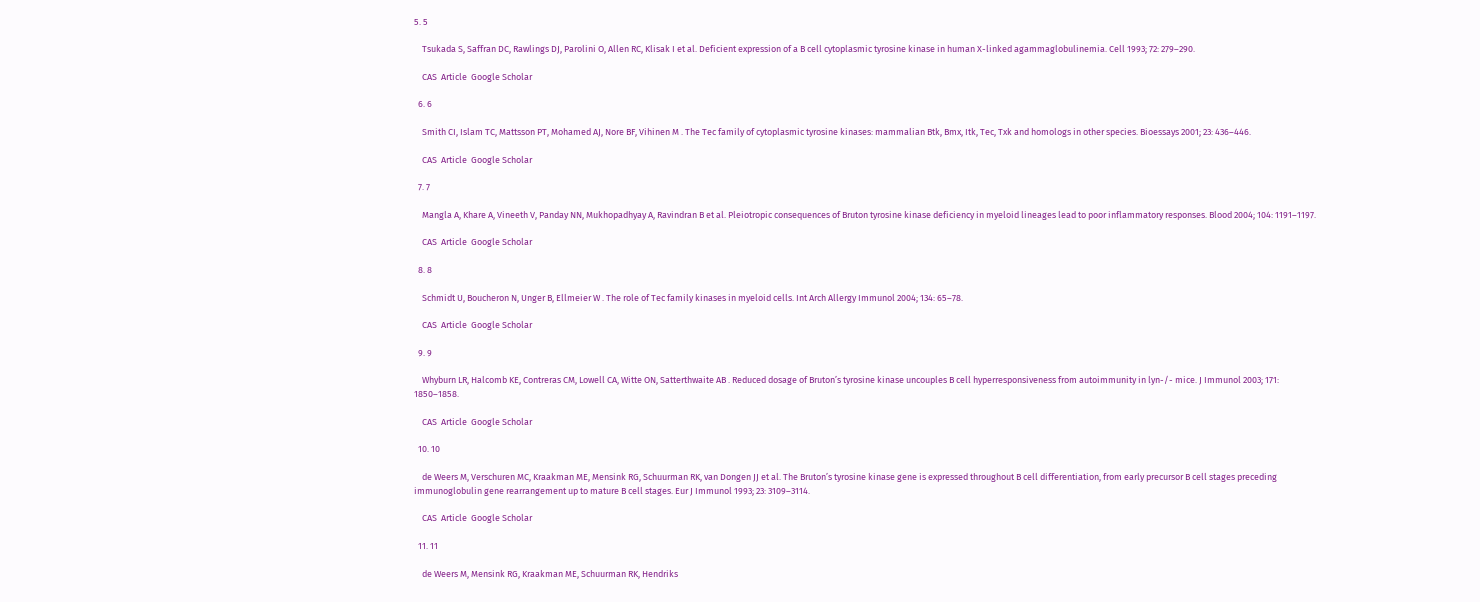5. 5

    Tsukada S, Saffran DC, Rawlings DJ, Parolini O, Allen RC, Klisak I et al. Deficient expression of a B cell cytoplasmic tyrosine kinase in human X-linked agammaglobulinemia. Cell 1993; 72: 279–290.

    CAS  Article  Google Scholar

  6. 6

    Smith CI, Islam TC, Mattsson PT, Mohamed AJ, Nore BF, Vihinen M . The Tec family of cytoplasmic tyrosine kinases: mammalian Btk, Bmx, Itk, Tec, Txk and homologs in other species. Bioessays 2001; 23: 436–446.

    CAS  Article  Google Scholar

  7. 7

    Mangla A, Khare A, Vineeth V, Panday NN, Mukhopadhyay A, Ravindran B et al. Pleiotropic consequences of Bruton tyrosine kinase deficiency in myeloid lineages lead to poor inflammatory responses. Blood 2004; 104: 1191–1197.

    CAS  Article  Google Scholar

  8. 8

    Schmidt U, Boucheron N, Unger B, Ellmeier W . The role of Tec family kinases in myeloid cells. Int Arch Allergy Immunol 2004; 134: 65–78.

    CAS  Article  Google Scholar

  9. 9

    Whyburn LR, Halcomb KE, Contreras CM, Lowell CA, Witte ON, Satterthwaite AB . Reduced dosage of Bruton’s tyrosine kinase uncouples B cell hyperresponsiveness from autoimmunity in lyn-/- mice. J Immunol 2003; 171: 1850–1858.

    CAS  Article  Google Scholar

  10. 10

    de Weers M, Verschuren MC, Kraakman ME, Mensink RG, Schuurman RK, van Dongen JJ et al. The Bruton’s tyrosine kinase gene is expressed throughout B cell differentiation, from early precursor B cell stages preceding immunoglobulin gene rearrangement up to mature B cell stages. Eur J Immunol 1993; 23: 3109–3114.

    CAS  Article  Google Scholar

  11. 11

    de Weers M, Mensink RG, Kraakman ME, Schuurman RK, Hendriks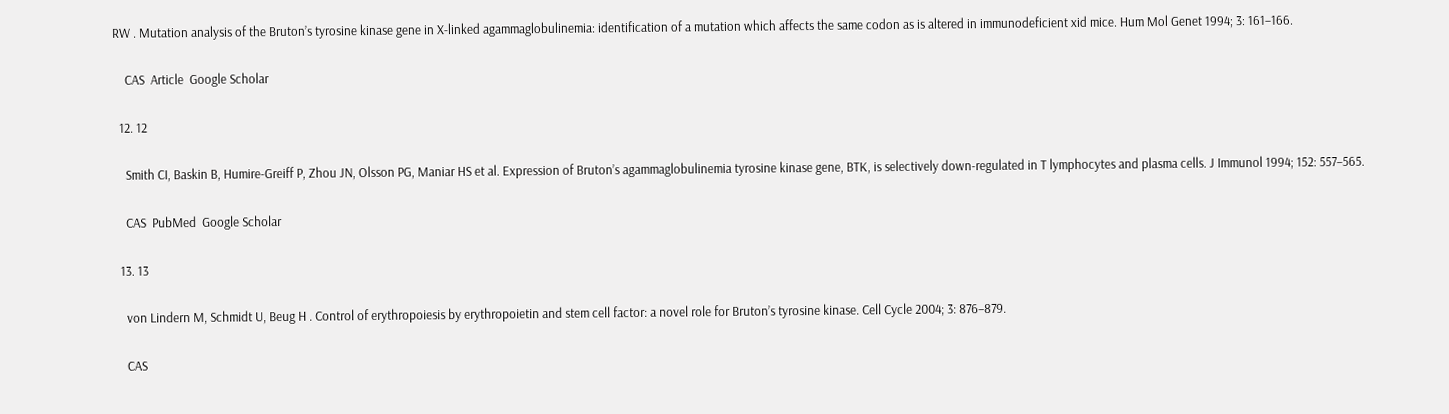RW . Mutation analysis of the Bruton’s tyrosine kinase gene in X-linked agammaglobulinemia: identification of a mutation which affects the same codon as is altered in immunodeficient xid mice. Hum Mol Genet 1994; 3: 161–166.

    CAS  Article  Google Scholar

  12. 12

    Smith CI, Baskin B, Humire-Greiff P, Zhou JN, Olsson PG, Maniar HS et al. Expression of Bruton’s agammaglobulinemia tyrosine kinase gene, BTK, is selectively down-regulated in T lymphocytes and plasma cells. J Immunol 1994; 152: 557–565.

    CAS  PubMed  Google Scholar

  13. 13

    von Lindern M, Schmidt U, Beug H . Control of erythropoiesis by erythropoietin and stem cell factor: a novel role for Bruton’s tyrosine kinase. Cell Cycle 2004; 3: 876–879.

    CAS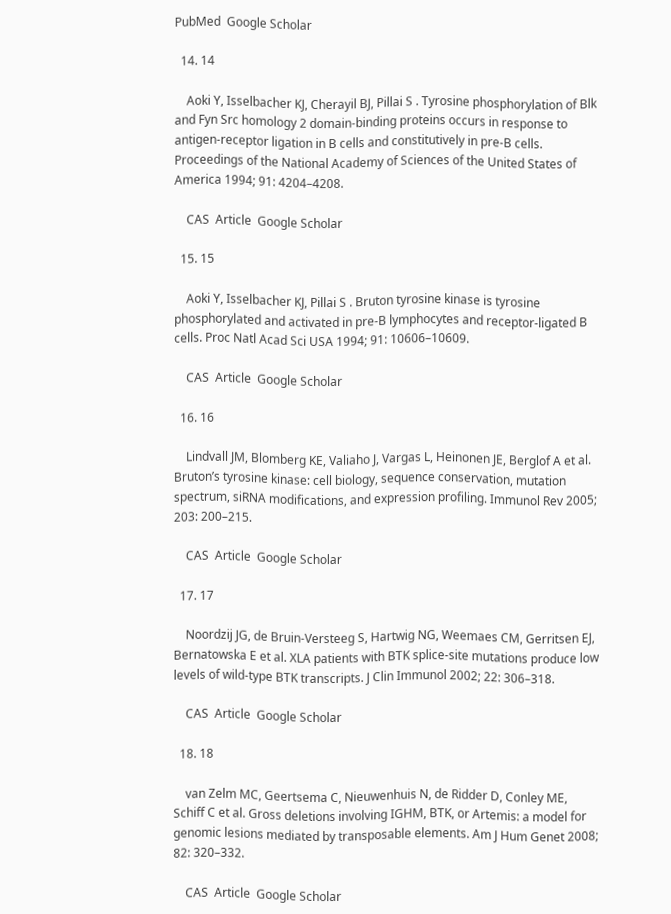PubMed  Google Scholar

  14. 14

    Aoki Y, Isselbacher KJ, Cherayil BJ, Pillai S . Tyrosine phosphorylation of Blk and Fyn Src homology 2 domain-binding proteins occurs in response to antigen-receptor ligation in B cells and constitutively in pre-B cells. Proceedings of the National Academy of Sciences of the United States of America 1994; 91: 4204–4208.

    CAS  Article  Google Scholar

  15. 15

    Aoki Y, Isselbacher KJ, Pillai S . Bruton tyrosine kinase is tyrosine phosphorylated and activated in pre-B lymphocytes and receptor-ligated B cells. Proc Natl Acad Sci USA 1994; 91: 10606–10609.

    CAS  Article  Google Scholar

  16. 16

    Lindvall JM, Blomberg KE, Valiaho J, Vargas L, Heinonen JE, Berglof A et al. Bruton’s tyrosine kinase: cell biology, sequence conservation, mutation spectrum, siRNA modifications, and expression profiling. Immunol Rev 2005; 203: 200–215.

    CAS  Article  Google Scholar

  17. 17

    Noordzij JG, de Bruin-Versteeg S, Hartwig NG, Weemaes CM, Gerritsen EJ, Bernatowska E et al. XLA patients with BTK splice-site mutations produce low levels of wild-type BTK transcripts. J Clin Immunol 2002; 22: 306–318.

    CAS  Article  Google Scholar

  18. 18

    van Zelm MC, Geertsema C, Nieuwenhuis N, de Ridder D, Conley ME, Schiff C et al. Gross deletions involving IGHM, BTK, or Artemis: a model for genomic lesions mediated by transposable elements. Am J Hum Genet 2008; 82: 320–332.

    CAS  Article  Google Scholar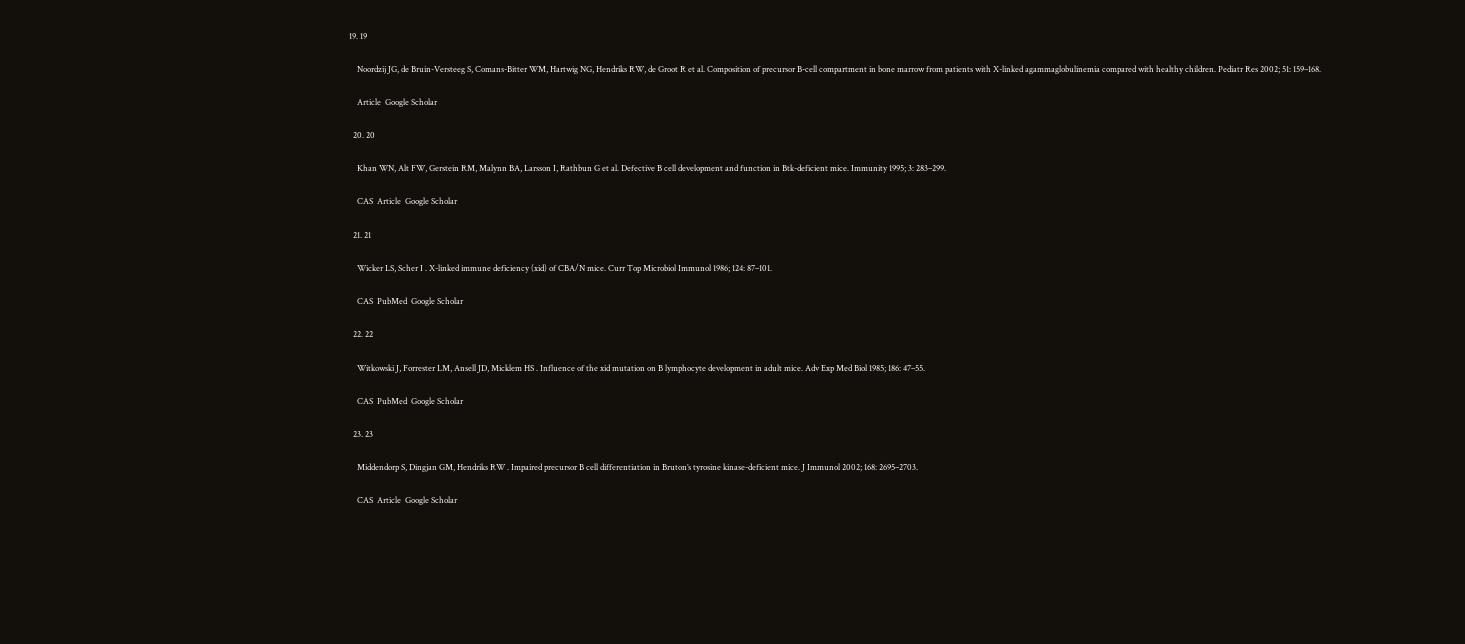19. 19

    Noordzij JG, de Bruin-Versteeg S, Comans-Bitter WM, Hartwig NG, Hendriks RW, de Groot R et al. Composition of precursor B-cell compartment in bone marrow from patients with X-linked agammaglobulinemia compared with healthy children. Pediatr Res 2002; 51: 159–168.

    Article  Google Scholar

  20. 20

    Khan WN, Alt FW, Gerstein RM, Malynn BA, Larsson I, Rathbun G et al. Defective B cell development and function in Btk-deficient mice. Immunity 1995; 3: 283–299.

    CAS  Article  Google Scholar

  21. 21

    Wicker LS, Scher I . X-linked immune deficiency (xid) of CBA/N mice. Curr Top Microbiol Immunol 1986; 124: 87–101.

    CAS  PubMed  Google Scholar

  22. 22

    Witkowski J, Forrester LM, Ansell JD, Micklem HS . Influence of the xid mutation on B lymphocyte development in adult mice. Adv Exp Med Biol 1985; 186: 47–55.

    CAS  PubMed  Google Scholar

  23. 23

    Middendorp S, Dingjan GM, Hendriks RW . Impaired precursor B cell differentiation in Bruton’s tyrosine kinase-deficient mice. J Immunol 2002; 168: 2695–2703.

    CAS  Article  Google Scholar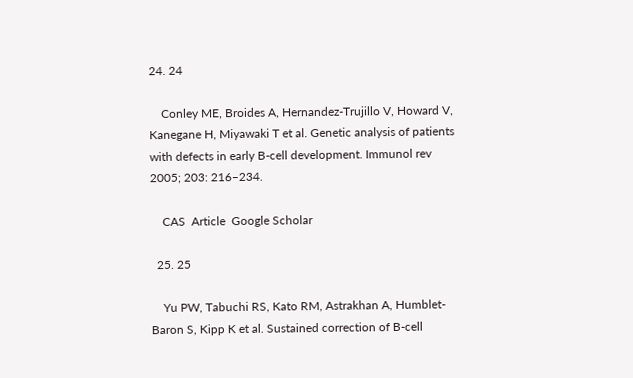24. 24

    Conley ME, Broides A, Hernandez-Trujillo V, Howard V, Kanegane H, Miyawaki T et al. Genetic analysis of patients with defects in early B-cell development. Immunol rev 2005; 203: 216–234.

    CAS  Article  Google Scholar

  25. 25

    Yu PW, Tabuchi RS, Kato RM, Astrakhan A, Humblet-Baron S, Kipp K et al. Sustained correction of B-cell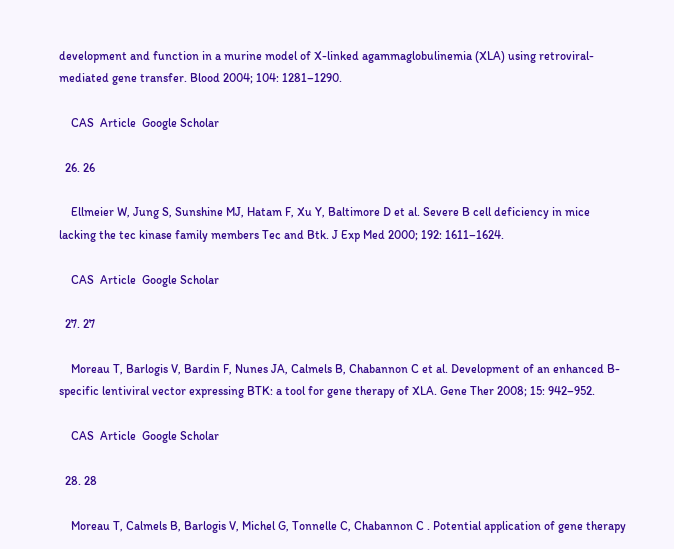development and function in a murine model of X-linked agammaglobulinemia (XLA) using retroviral-mediated gene transfer. Blood 2004; 104: 1281–1290.

    CAS  Article  Google Scholar

  26. 26

    Ellmeier W, Jung S, Sunshine MJ, Hatam F, Xu Y, Baltimore D et al. Severe B cell deficiency in mice lacking the tec kinase family members Tec and Btk. J Exp Med 2000; 192: 1611–1624.

    CAS  Article  Google Scholar

  27. 27

    Moreau T, Barlogis V, Bardin F, Nunes JA, Calmels B, Chabannon C et al. Development of an enhanced B-specific lentiviral vector expressing BTK: a tool for gene therapy of XLA. Gene Ther 2008; 15: 942–952.

    CAS  Article  Google Scholar

  28. 28

    Moreau T, Calmels B, Barlogis V, Michel G, Tonnelle C, Chabannon C . Potential application of gene therapy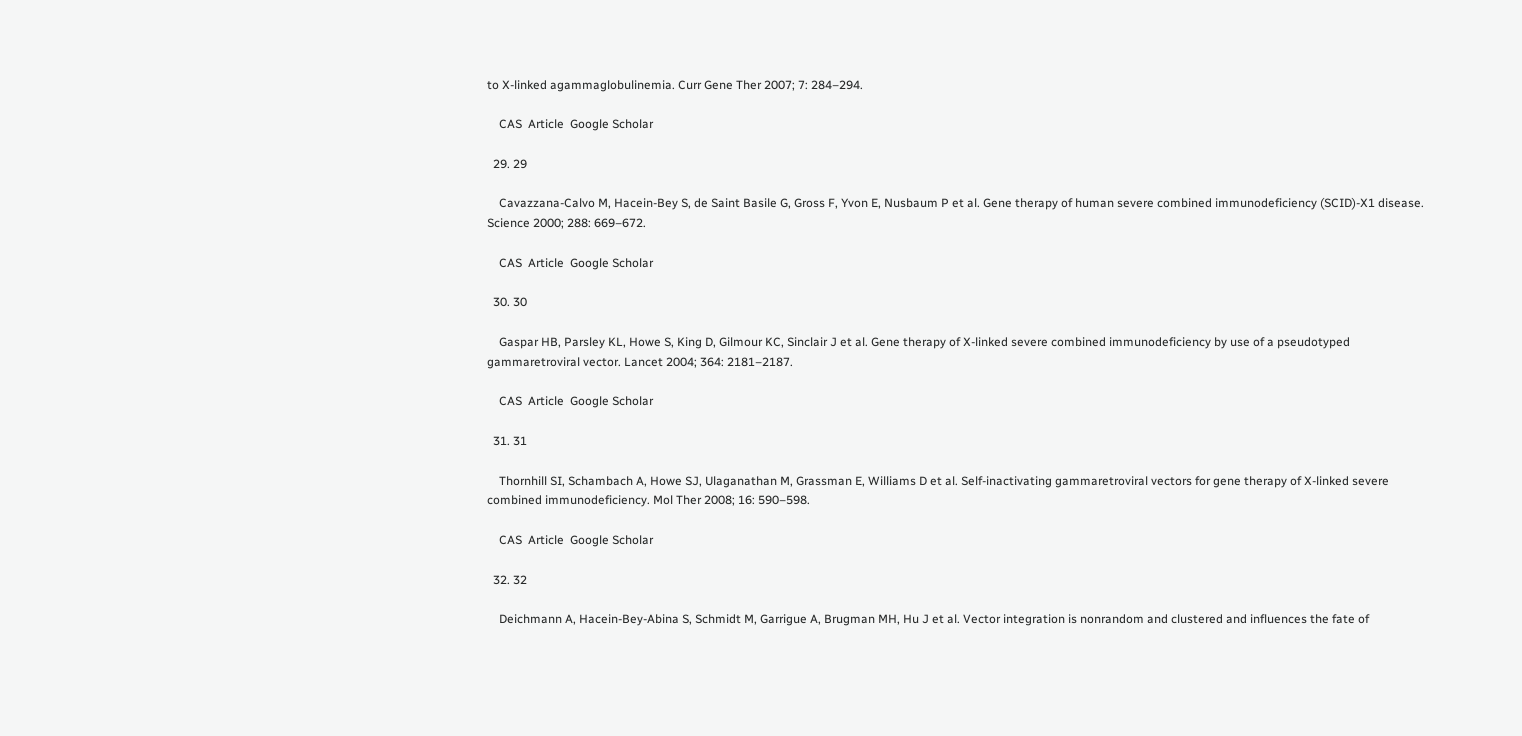to X-linked agammaglobulinemia. Curr Gene Ther 2007; 7: 284–294.

    CAS  Article  Google Scholar

  29. 29

    Cavazzana-Calvo M, Hacein-Bey S, de Saint Basile G, Gross F, Yvon E, Nusbaum P et al. Gene therapy of human severe combined immunodeficiency (SCID)-X1 disease. Science 2000; 288: 669–672.

    CAS  Article  Google Scholar

  30. 30

    Gaspar HB, Parsley KL, Howe S, King D, Gilmour KC, Sinclair J et al. Gene therapy of X-linked severe combined immunodeficiency by use of a pseudotyped gammaretroviral vector. Lancet 2004; 364: 2181–2187.

    CAS  Article  Google Scholar

  31. 31

    Thornhill SI, Schambach A, Howe SJ, Ulaganathan M, Grassman E, Williams D et al. Self-inactivating gammaretroviral vectors for gene therapy of X-linked severe combined immunodeficiency. Mol Ther 2008; 16: 590–598.

    CAS  Article  Google Scholar

  32. 32

    Deichmann A, Hacein-Bey-Abina S, Schmidt M, Garrigue A, Brugman MH, Hu J et al. Vector integration is nonrandom and clustered and influences the fate of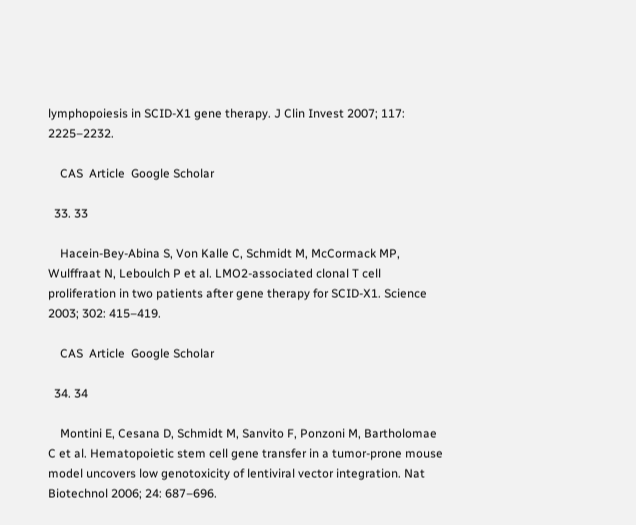lymphopoiesis in SCID-X1 gene therapy. J Clin Invest 2007; 117: 2225–2232.

    CAS  Article  Google Scholar

  33. 33

    Hacein-Bey-Abina S, Von Kalle C, Schmidt M, McCormack MP, Wulffraat N, Leboulch P et al. LMO2-associated clonal T cell proliferation in two patients after gene therapy for SCID-X1. Science 2003; 302: 415–419.

    CAS  Article  Google Scholar

  34. 34

    Montini E, Cesana D, Schmidt M, Sanvito F, Ponzoni M, Bartholomae C et al. Hematopoietic stem cell gene transfer in a tumor-prone mouse model uncovers low genotoxicity of lentiviral vector integration. Nat Biotechnol 2006; 24: 687–696.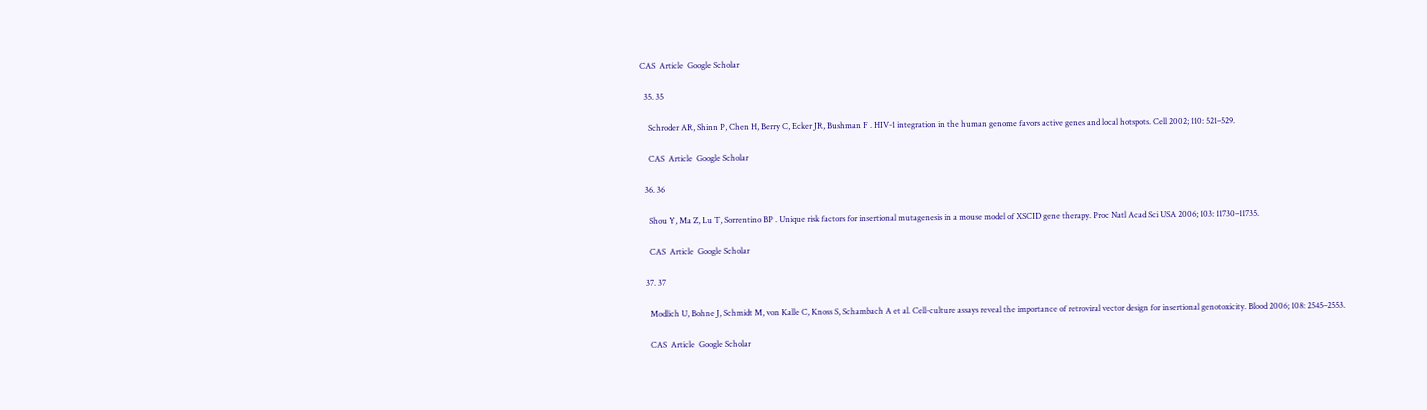CAS  Article  Google Scholar

  35. 35

    Schroder AR, Shinn P, Chen H, Berry C, Ecker JR, Bushman F . HIV-1 integration in the human genome favors active genes and local hotspots. Cell 2002; 110: 521–529.

    CAS  Article  Google Scholar

  36. 36

    Shou Y, Ma Z, Lu T, Sorrentino BP . Unique risk factors for insertional mutagenesis in a mouse model of XSCID gene therapy. Proc Natl Acad Sci USA 2006; 103: 11730–11735.

    CAS  Article  Google Scholar

  37. 37

    Modlich U, Bohne J, Schmidt M, von Kalle C, Knoss S, Schambach A et al. Cell-culture assays reveal the importance of retroviral vector design for insertional genotoxicity. Blood 2006; 108: 2545–2553.

    CAS  Article  Google Scholar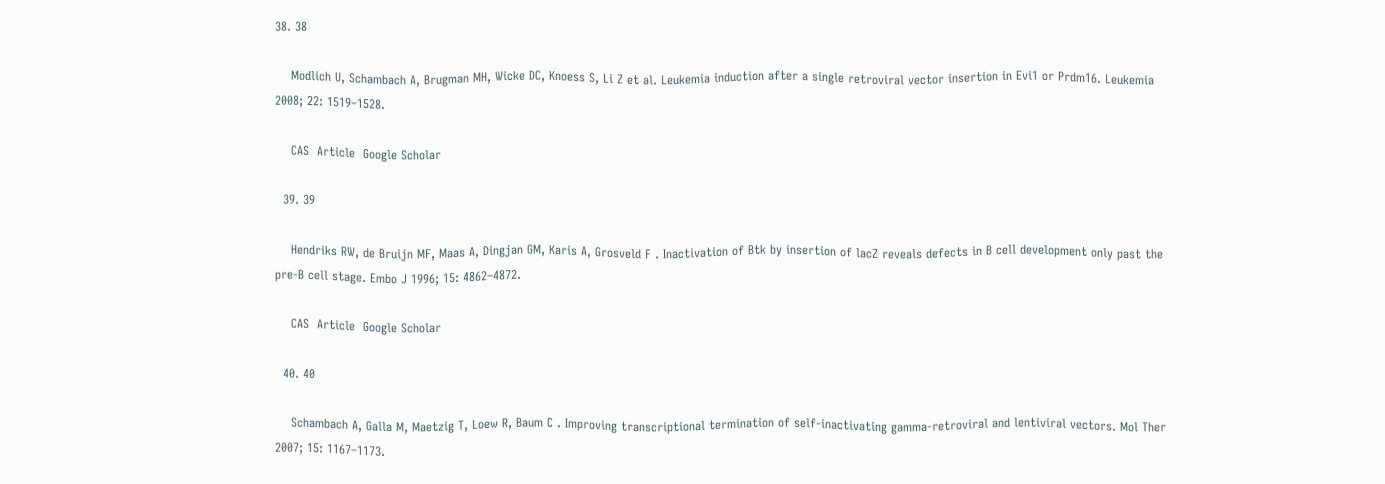38. 38

    Modlich U, Schambach A, Brugman MH, Wicke DC, Knoess S, Li Z et al. Leukemia induction after a single retroviral vector insertion in Evi1 or Prdm16. Leukemia 2008; 22: 1519–1528.

    CAS  Article  Google Scholar

  39. 39

    Hendriks RW, de Bruijn MF, Maas A, Dingjan GM, Karis A, Grosveld F . Inactivation of Btk by insertion of lacZ reveals defects in B cell development only past the pre-B cell stage. Embo J 1996; 15: 4862–4872.

    CAS  Article  Google Scholar

  40. 40

    Schambach A, Galla M, Maetzig T, Loew R, Baum C . Improving transcriptional termination of self-inactivating gamma-retroviral and lentiviral vectors. Mol Ther 2007; 15: 1167–1173.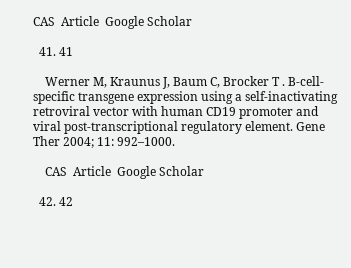CAS  Article  Google Scholar

  41. 41

    Werner M, Kraunus J, Baum C, Brocker T . B-cell-specific transgene expression using a self-inactivating retroviral vector with human CD19 promoter and viral post-transcriptional regulatory element. Gene Ther 2004; 11: 992–1000.

    CAS  Article  Google Scholar

  42. 42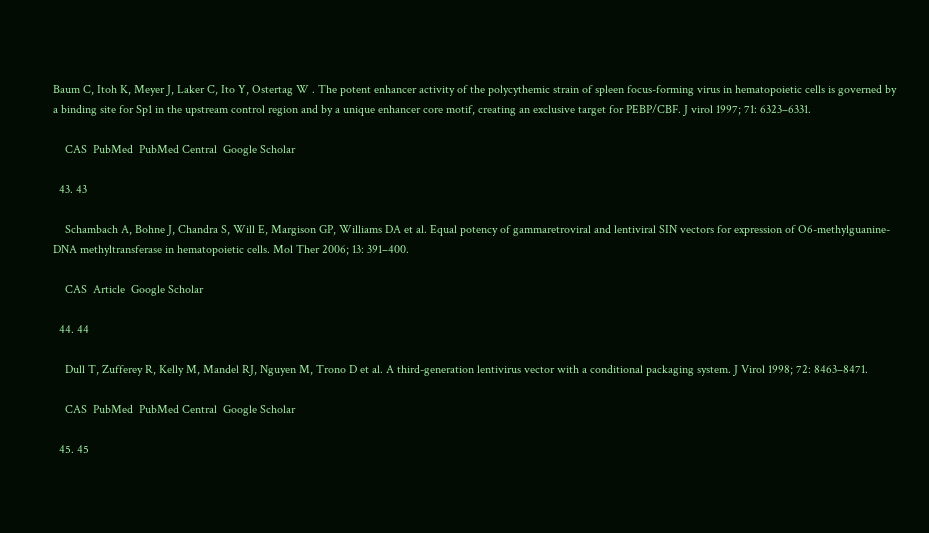Baum C, Itoh K, Meyer J, Laker C, Ito Y, Ostertag W . The potent enhancer activity of the polycythemic strain of spleen focus-forming virus in hematopoietic cells is governed by a binding site for Sp1 in the upstream control region and by a unique enhancer core motif, creating an exclusive target for PEBP/CBF. J virol 1997; 71: 6323–6331.

    CAS  PubMed  PubMed Central  Google Scholar

  43. 43

    Schambach A, Bohne J, Chandra S, Will E, Margison GP, Williams DA et al. Equal potency of gammaretroviral and lentiviral SIN vectors for expression of O6-methylguanine-DNA methyltransferase in hematopoietic cells. Mol Ther 2006; 13: 391–400.

    CAS  Article  Google Scholar

  44. 44

    Dull T, Zufferey R, Kelly M, Mandel RJ, Nguyen M, Trono D et al. A third-generation lentivirus vector with a conditional packaging system. J Virol 1998; 72: 8463–8471.

    CAS  PubMed  PubMed Central  Google Scholar

  45. 45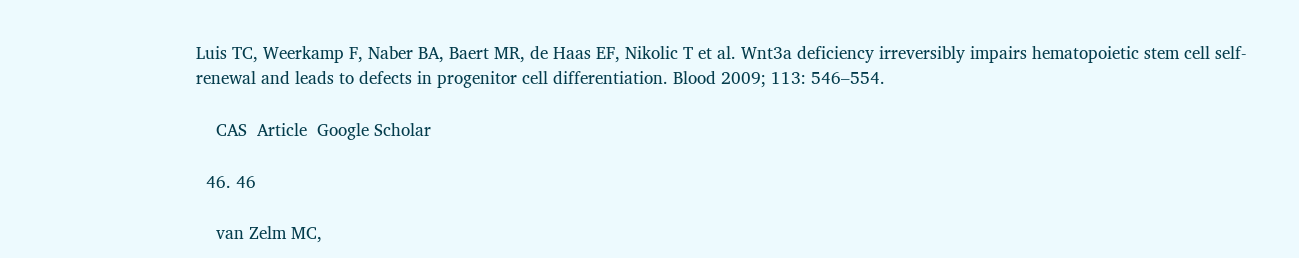Luis TC, Weerkamp F, Naber BA, Baert MR, de Haas EF, Nikolic T et al. Wnt3a deficiency irreversibly impairs hematopoietic stem cell self-renewal and leads to defects in progenitor cell differentiation. Blood 2009; 113: 546–554.

    CAS  Article  Google Scholar

  46. 46

    van Zelm MC,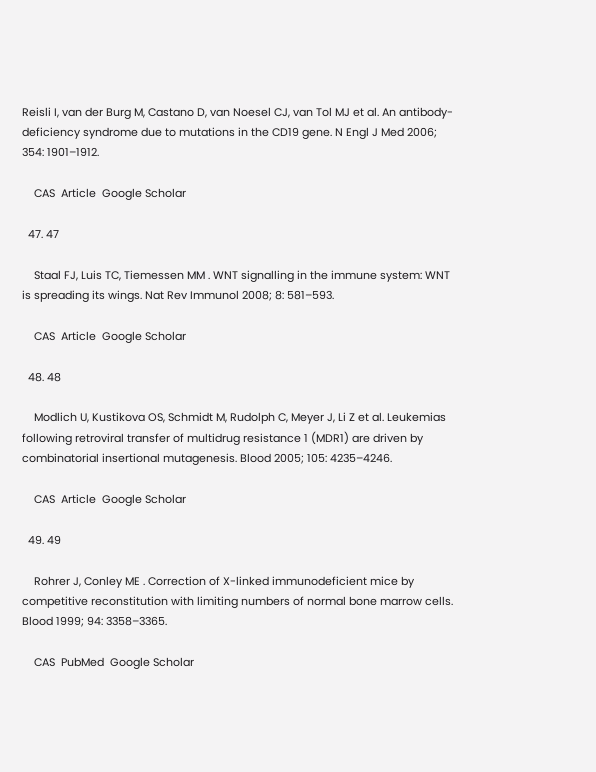Reisli I, van der Burg M, Castano D, van Noesel CJ, van Tol MJ et al. An antibody-deficiency syndrome due to mutations in the CD19 gene. N Engl J Med 2006; 354: 1901–1912.

    CAS  Article  Google Scholar

  47. 47

    Staal FJ, Luis TC, Tiemessen MM . WNT signalling in the immune system: WNT is spreading its wings. Nat Rev Immunol 2008; 8: 581–593.

    CAS  Article  Google Scholar

  48. 48

    Modlich U, Kustikova OS, Schmidt M, Rudolph C, Meyer J, Li Z et al. Leukemias following retroviral transfer of multidrug resistance 1 (MDR1) are driven by combinatorial insertional mutagenesis. Blood 2005; 105: 4235–4246.

    CAS  Article  Google Scholar

  49. 49

    Rohrer J, Conley ME . Correction of X-linked immunodeficient mice by competitive reconstitution with limiting numbers of normal bone marrow cells. Blood 1999; 94: 3358–3365.

    CAS  PubMed  Google Scholar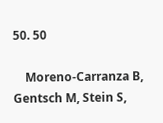50. 50

    Moreno-Carranza B, Gentsch M, Stein S,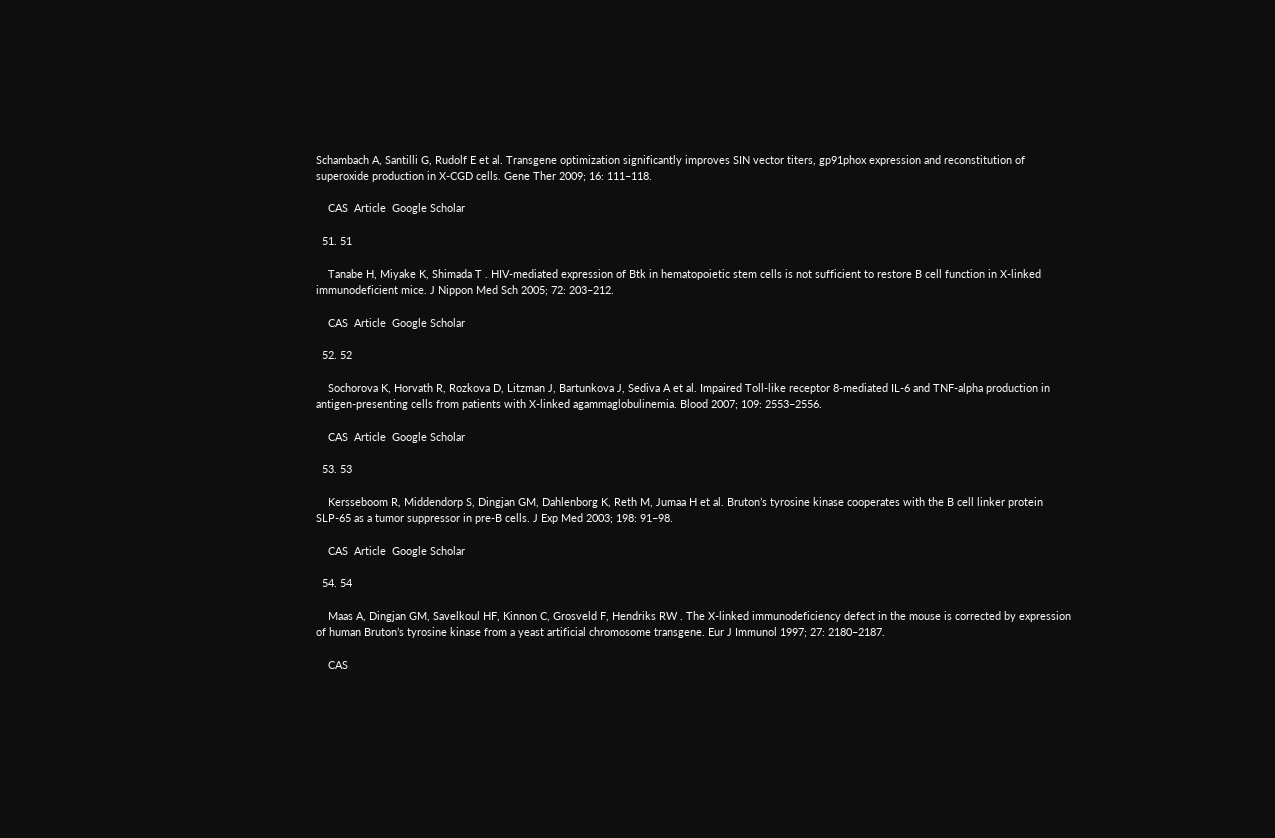Schambach A, Santilli G, Rudolf E et al. Transgene optimization significantly improves SIN vector titers, gp91phox expression and reconstitution of superoxide production in X-CGD cells. Gene Ther 2009; 16: 111–118.

    CAS  Article  Google Scholar

  51. 51

    Tanabe H, Miyake K, Shimada T . HIV-mediated expression of Btk in hematopoietic stem cells is not sufficient to restore B cell function in X-linked immunodeficient mice. J Nippon Med Sch 2005; 72: 203–212.

    CAS  Article  Google Scholar

  52. 52

    Sochorova K, Horvath R, Rozkova D, Litzman J, Bartunkova J, Sediva A et al. Impaired Toll-like receptor 8-mediated IL-6 and TNF-alpha production in antigen-presenting cells from patients with X-linked agammaglobulinemia. Blood 2007; 109: 2553–2556.

    CAS  Article  Google Scholar

  53. 53

    Kersseboom R, Middendorp S, Dingjan GM, Dahlenborg K, Reth M, Jumaa H et al. Bruton’s tyrosine kinase cooperates with the B cell linker protein SLP-65 as a tumor suppressor in pre-B cells. J Exp Med 2003; 198: 91–98.

    CAS  Article  Google Scholar

  54. 54

    Maas A, Dingjan GM, Savelkoul HF, Kinnon C, Grosveld F, Hendriks RW . The X-linked immunodeficiency defect in the mouse is corrected by expression of human Bruton’s tyrosine kinase from a yeast artificial chromosome transgene. Eur J Immunol 1997; 27: 2180–2187.

    CAS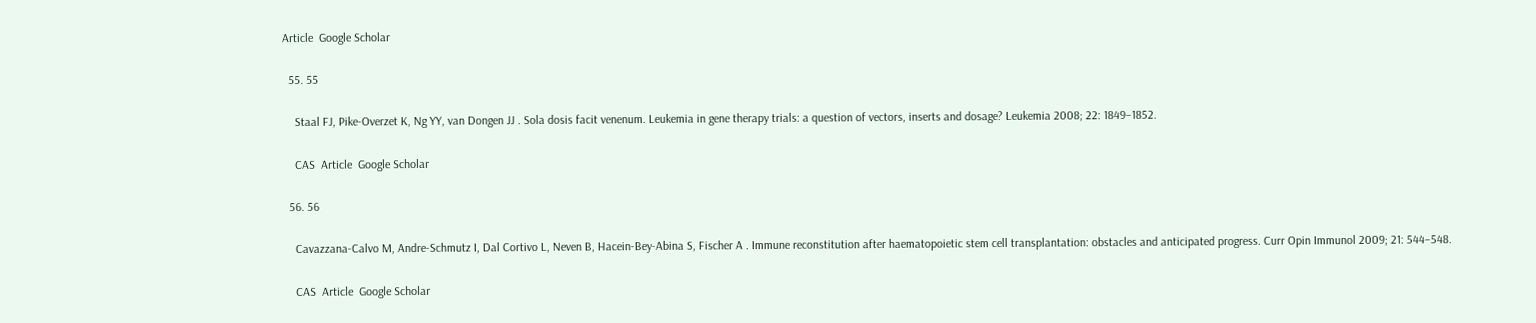Article  Google Scholar

  55. 55

    Staal FJ, Pike-Overzet K, Ng YY, van Dongen JJ . Sola dosis facit venenum. Leukemia in gene therapy trials: a question of vectors, inserts and dosage? Leukemia 2008; 22: 1849–1852.

    CAS  Article  Google Scholar

  56. 56

    Cavazzana-Calvo M, Andre-Schmutz I, Dal Cortivo L, Neven B, Hacein-Bey-Abina S, Fischer A . Immune reconstitution after haematopoietic stem cell transplantation: obstacles and anticipated progress. Curr Opin Immunol 2009; 21: 544–548.

    CAS  Article  Google Scholar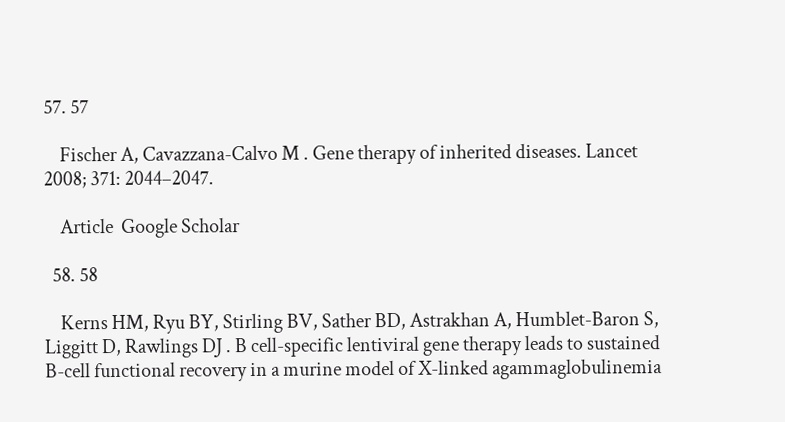57. 57

    Fischer A, Cavazzana-Calvo M . Gene therapy of inherited diseases. Lancet 2008; 371: 2044–2047.

    Article  Google Scholar

  58. 58

    Kerns HM, Ryu BY, Stirling BV, Sather BD, Astrakhan A, Humblet-Baron S, Liggitt D, Rawlings DJ . B cell-specific lentiviral gene therapy leads to sustained B-cell functional recovery in a murine model of X-linked agammaglobulinemia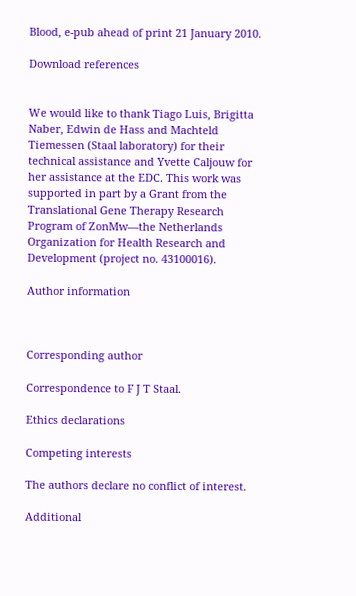Blood, e-pub ahead of print 21 January 2010.

Download references


We would like to thank Tiago Luis, Brigitta Naber, Edwin de Hass and Machteld Tiemessen (Staal laboratory) for their technical assistance and Yvette Caljouw for her assistance at the EDC. This work was supported in part by a Grant from the Translational Gene Therapy Research Program of ZonMw—the Netherlands Organization for Health Research and Development (project no. 43100016).

Author information



Corresponding author

Correspondence to F J T Staal.

Ethics declarations

Competing interests

The authors declare no conflict of interest.

Additional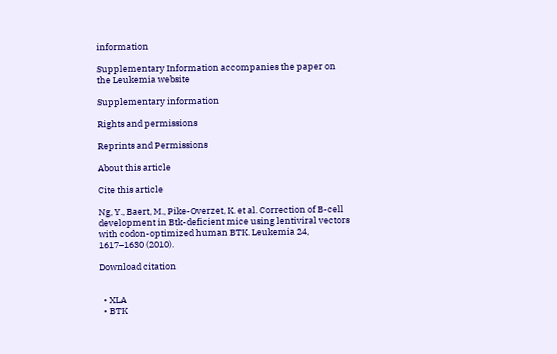information

Supplementary Information accompanies the paper on the Leukemia website

Supplementary information

Rights and permissions

Reprints and Permissions

About this article

Cite this article

Ng, Y., Baert, M., Pike-Overzet, K. et al. Correction of B-cell development in Btk-deficient mice using lentiviral vectors with codon-optimized human BTK. Leukemia 24, 1617–1630 (2010).

Download citation


  • XLA
  • BTK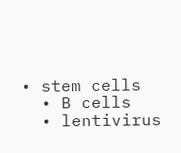• stem cells
  • B cells
  • lentivirus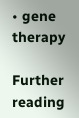• gene therapy

Further reading